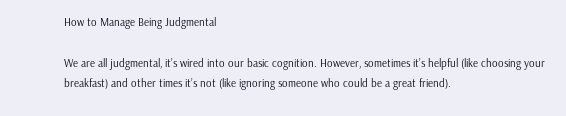How to Manage Being Judgmental

We are all judgmental, it’s wired into our basic cognition. However, sometimes it’s helpful (like choosing your breakfast) and other times it’s not (like ignoring someone who could be a great friend).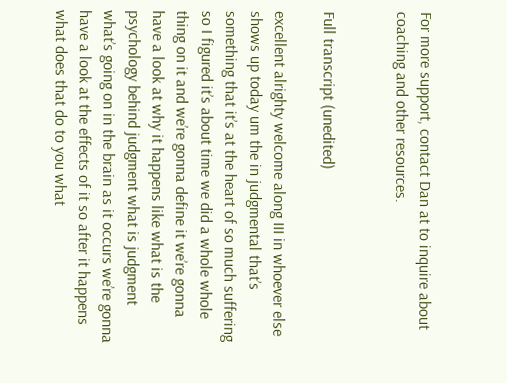For more support, contact Dan at to inquire about coaching and other resources.


Full transcript (unedited)

excellent alrighty welcome along III in whoever else shows up today um the in judgmental that’s something that it’s at the heart of so much suffering so I figured it’s about time we did a whole whole thing on it and we’re gonna define it we’re gonna have a look at why it happens like what is the psychology behind judgment what is judgment what’s going on in the brain as it occurs we’re gonna have a look at the effects of it so after it happens what does that do to you what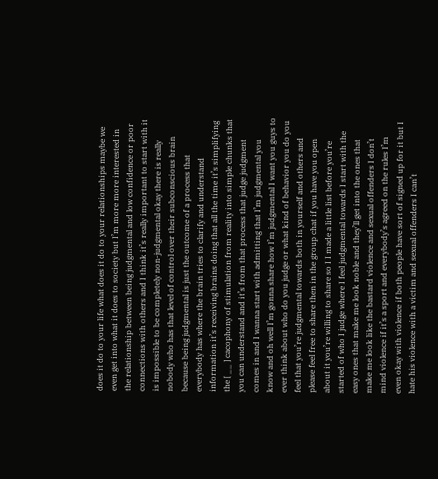does it do to your life what does it do to your relationships maybe we even get into what it does to society but I’m more more interested in the relationship between being judgmental and low confidence or poor connections with others and I think it’s really important to start with it is impossible to be completely non-judgmental okay there is really nobody who has that level of control over their subconscious brain because being judgmental is just the outcome of a process that everybody has where the brain tries to clarify and understand information it’s receiving brains doing that all the time it’s simplifying the [ __ ] cacophony of stimulation from reality into simple chunks that you can understand and it’s from that process that judge judgment comes in and I wanna start with admitting that I’m judgmental you know and oh well I’m gonna share how I’m judgmental I want you guys to ever think about who do you judge or what kind of behavior you do you feel that you’re judgmental towards both in yourself and others and please feel free to share then in the group chat if you have you open about it you’re willing to share so I I made a little list before you’re started of who I judge where I feel judgmental towards I start with the easy ones that make me look noble and they’ll get into the ones that make me look like the bastard violence and sexual offenders I don’t mind violence if it’s a sport and everybody’s agreed on the rules I’m even okay with violence if both people have sort of signed up for it but I hate his violence with a victim and sexual offenders I can’t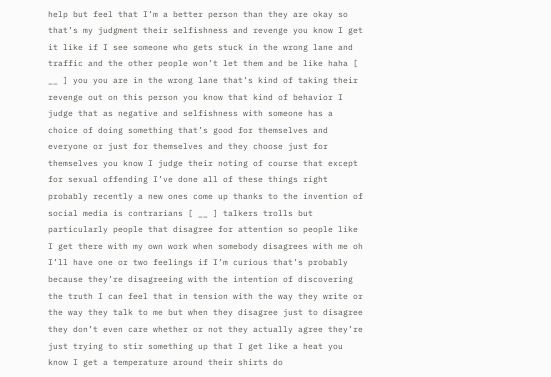help but feel that I’m a better person than they are okay so that’s my judgment their selfishness and revenge you know I get it like if I see someone who gets stuck in the wrong lane and traffic and the other people won’t let them and be like haha [ __ ] you you are in the wrong lane that’s kind of taking their revenge out on this person you know that kind of behavior I judge that as negative and selfishness with someone has a choice of doing something that’s good for themselves and everyone or just for themselves and they choose just for themselves you know I judge their noting of course that except for sexual offending I’ve done all of these things right probably recently a new ones come up thanks to the invention of social media is contrarians [ __ ] talkers trolls but particularly people that disagree for attention so people like I get there with my own work when somebody disagrees with me oh I’ll have one or two feelings if I’m curious that’s probably because they’re disagreeing with the intention of discovering the truth I can feel that in tension with the way they write or the way they talk to me but when they disagree just to disagree they don’t even care whether or not they actually agree they’re just trying to stir something up that I get like a heat you know I get a temperature around their shirts do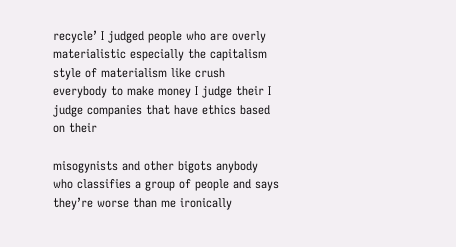recycle’ I judged people who are overly materialistic especially the capitalism style of materialism like crush everybody to make money I judge their I judge companies that have ethics based on their

misogynists and other bigots anybody who classifies a group of people and says they’re worse than me ironically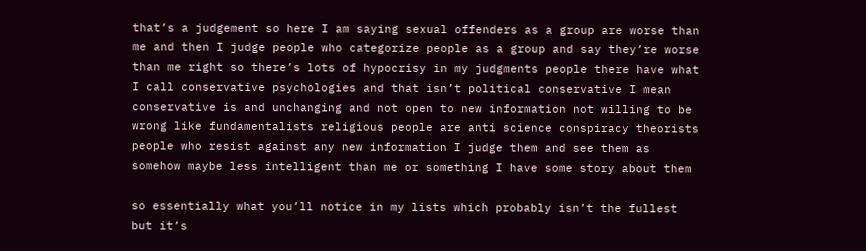that’s a judgement so here I am saying sexual offenders as a group are worse than me and then I judge people who categorize people as a group and say they’re worse than me right so there’s lots of hypocrisy in my judgments people there have what I call conservative psychologies and that isn’t political conservative I mean conservative is and unchanging and not open to new information not willing to be wrong like fundamentalists religious people are anti science conspiracy theorists people who resist against any new information I judge them and see them as somehow maybe less intelligent than me or something I have some story about them

so essentially what you’ll notice in my lists which probably isn’t the fullest but it’s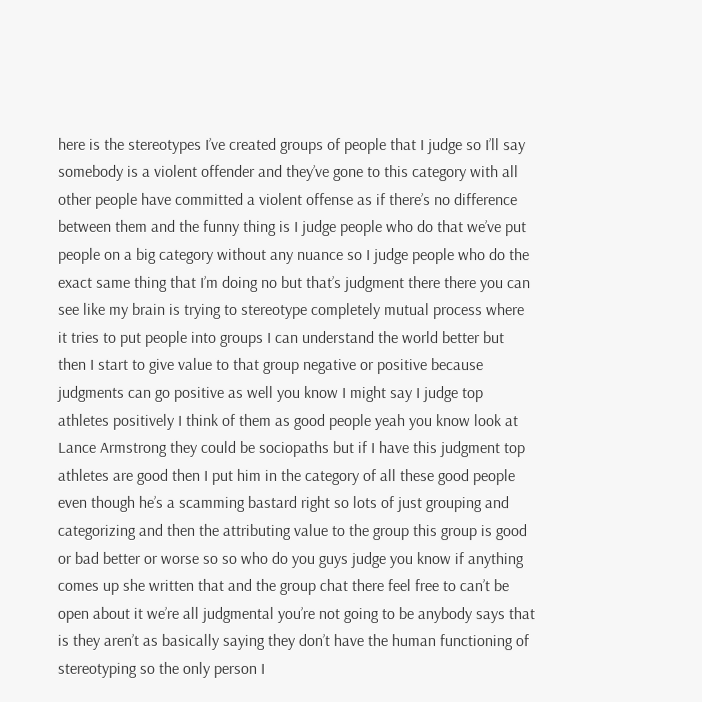here is the stereotypes I’ve created groups of people that I judge so I’ll say somebody is a violent offender and they’ve gone to this category with all other people have committed a violent offense as if there’s no difference between them and the funny thing is I judge people who do that we’ve put people on a big category without any nuance so I judge people who do the exact same thing that I’m doing no but that’s judgment there there you can see like my brain is trying to stereotype completely mutual process where it tries to put people into groups I can understand the world better but then I start to give value to that group negative or positive because judgments can go positive as well you know I might say I judge top athletes positively I think of them as good people yeah you know look at Lance Armstrong they could be sociopaths but if I have this judgment top athletes are good then I put him in the category of all these good people even though he’s a scamming bastard right so lots of just grouping and categorizing and then the attributing value to the group this group is good or bad better or worse so so who do you guys judge you know if anything comes up she written that and the group chat there feel free to can’t be open about it we’re all judgmental you’re not going to be anybody says that is they aren’t as basically saying they don’t have the human functioning of stereotyping so the only person I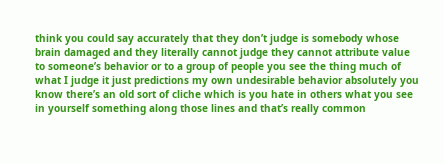think you could say accurately that they don’t judge is somebody whose brain damaged and they literally cannot judge they cannot attribute value to someone’s behavior or to a group of people you see the thing much of what I judge it just predictions my own undesirable behavior absolutely you know there’s an old sort of cliche which is you hate in others what you see in yourself something along those lines and that’s really common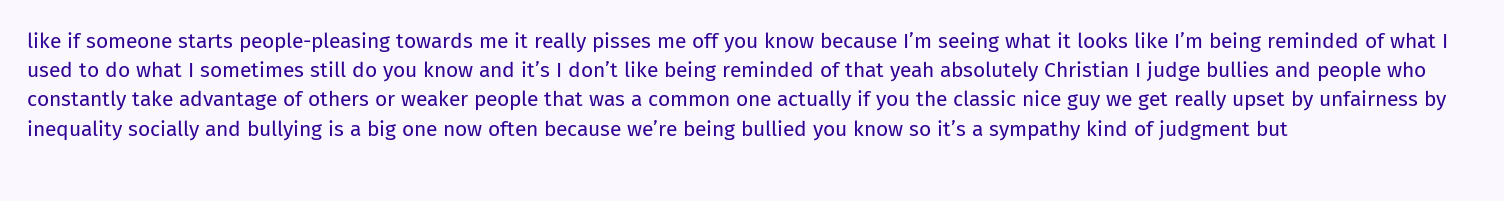like if someone starts people-pleasing towards me it really pisses me off you know because I’m seeing what it looks like I’m being reminded of what I used to do what I sometimes still do you know and it’s I don’t like being reminded of that yeah absolutely Christian I judge bullies and people who constantly take advantage of others or weaker people that was a common one actually if you the classic nice guy we get really upset by unfairness by inequality socially and bullying is a big one now often because we’re being bullied you know so it’s a sympathy kind of judgment but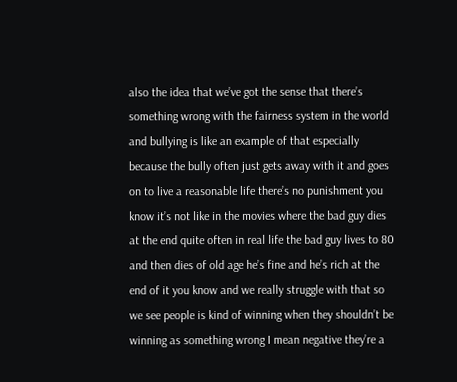also the idea that we’ve got the sense that there’s something wrong with the fairness system in the world and bullying is like an example of that especially because the bully often just gets away with it and goes on to live a reasonable life there’s no punishment you know it’s not like in the movies where the bad guy dies at the end quite often in real life the bad guy lives to 80 and then dies of old age he’s fine and he’s rich at the end of it you know and we really struggle with that so we see people is kind of winning when they shouldn’t be winning as something wrong I mean negative they’re a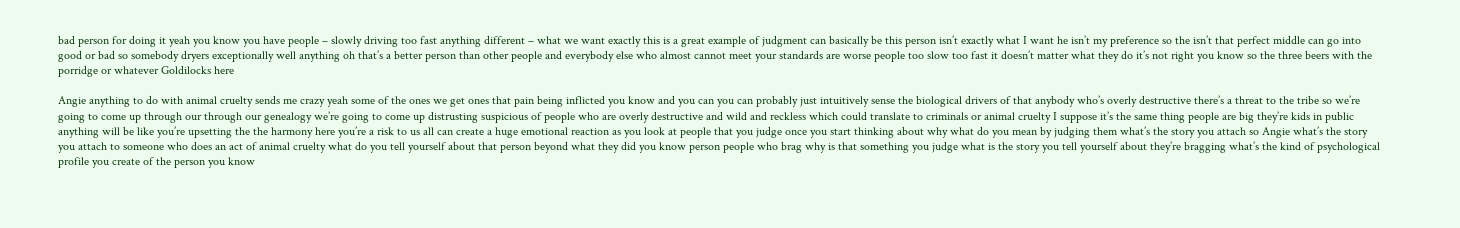bad person for doing it yeah you know you have people – slowly driving too fast anything different – what we want exactly this is a great example of judgment can basically be this person isn’t exactly what I want he isn’t my preference so the isn’t that perfect middle can go into good or bad so somebody dryers exceptionally well anything oh that’s a better person than other people and everybody else who almost cannot meet your standards are worse people too slow too fast it doesn’t matter what they do it’s not right you know so the three beers with the porridge or whatever Goldilocks here

Angie anything to do with animal cruelty sends me crazy yeah some of the ones we get ones that pain being inflicted you know and you can you can probably just intuitively sense the biological drivers of that anybody who’s overly destructive there’s a threat to the tribe so we’re going to come up through our through our genealogy we’re going to come up distrusting suspicious of people who are overly destructive and wild and reckless which could translate to criminals or animal cruelty I suppose it’s the same thing people are big they’re kids in public anything will be like you’re upsetting the the harmony here you’re a risk to us all can create a huge emotional reaction as you look at people that you judge once you start thinking about why what do you mean by judging them what’s the story you attach so Angie what’s the story you attach to someone who does an act of animal cruelty what do you tell yourself about that person beyond what they did you know person people who brag why is that something you judge what is the story you tell yourself about they’re bragging what’s the kind of psychological profile you create of the person you know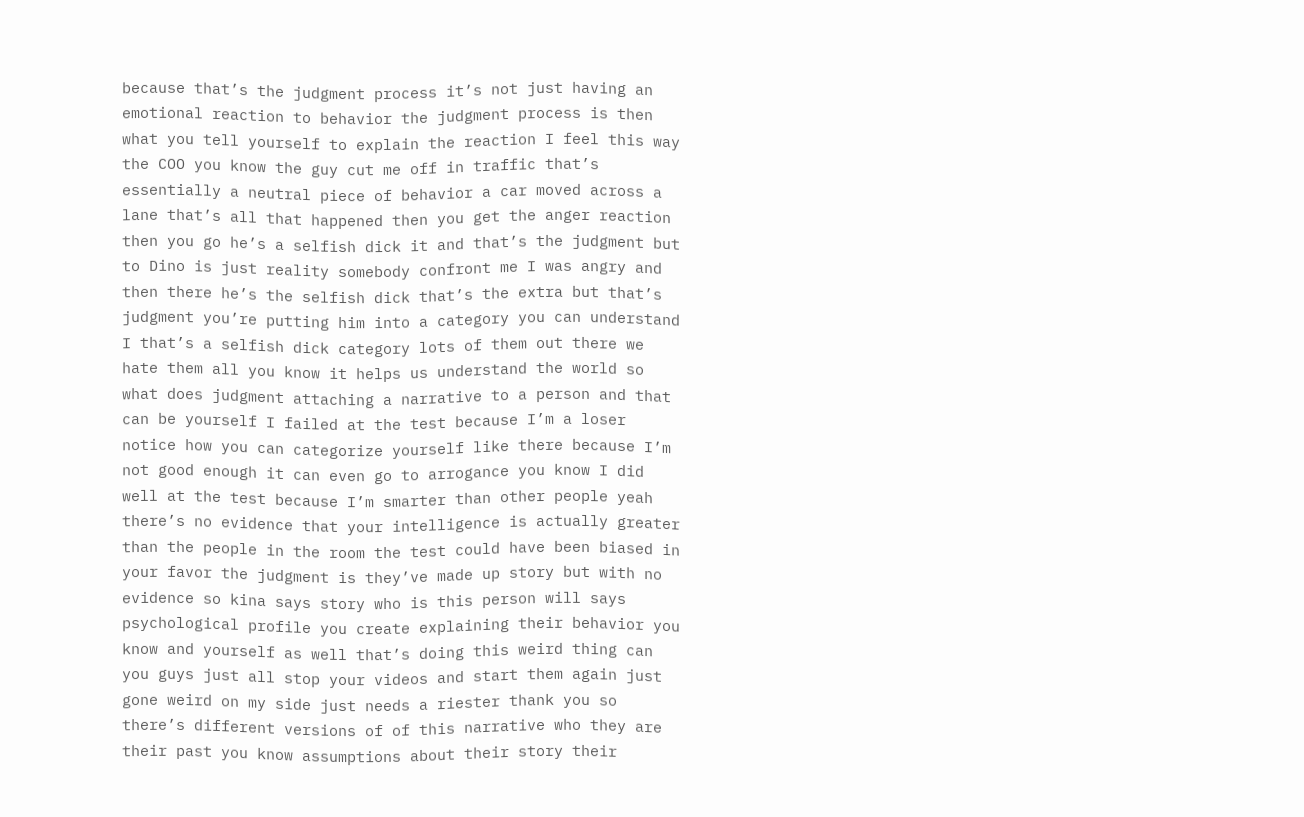because that’s the judgment process it’s not just having an emotional reaction to behavior the judgment process is then what you tell yourself to explain the reaction I feel this way the COO you know the guy cut me off in traffic that’s essentially a neutral piece of behavior a car moved across a lane that’s all that happened then you get the anger reaction then you go he’s a selfish dick it and that’s the judgment but to Dino is just reality somebody confront me I was angry and then there he’s the selfish dick that’s the extra but that’s judgment you’re putting him into a category you can understand I that’s a selfish dick category lots of them out there we hate them all you know it helps us understand the world so what does judgment attaching a narrative to a person and that can be yourself I failed at the test because I’m a loser notice how you can categorize yourself like there because I’m not good enough it can even go to arrogance you know I did well at the test because I’m smarter than other people yeah there’s no evidence that your intelligence is actually greater than the people in the room the test could have been biased in your favor the judgment is they’ve made up story but with no evidence so kina says story who is this person will says psychological profile you create explaining their behavior you know and yourself as well that’s doing this weird thing can you guys just all stop your videos and start them again just gone weird on my side just needs a riester thank you so there’s different versions of of this narrative who they are their past you know assumptions about their story their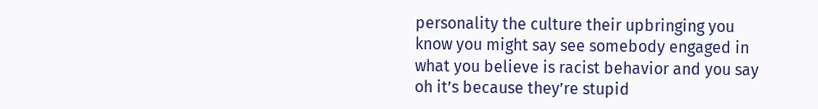personality the culture their upbringing you know you might say see somebody engaged in what you believe is racist behavior and you say oh it’s because they’re stupid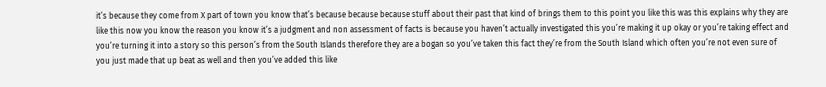it’s because they come from X part of town you know that’s because because because stuff about their past that kind of brings them to this point you like this was this explains why they are like this now you know the reason you know it’s a judgment and non assessment of facts is because you haven’t actually investigated this you’re making it up okay or you’re taking effect and you’re turning it into a story so this person’s from the South Islands therefore they are a bogan so you’ve taken this fact they’re from the South Island which often you’re not even sure of you just made that up beat as well and then you’ve added this like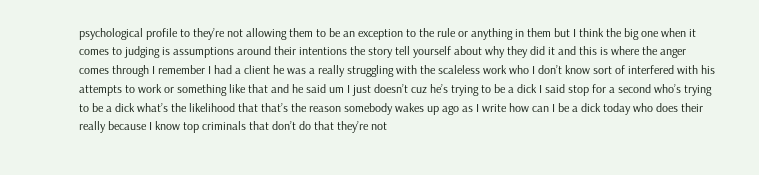psychological profile to they’re not allowing them to be an exception to the rule or anything in them but I think the big one when it comes to judging is assumptions around their intentions the story tell yourself about why they did it and this is where the anger comes through I remember I had a client he was a really struggling with the scaleless work who I don’t know sort of interfered with his attempts to work or something like that and he said um I just doesn’t cuz he’s trying to be a dick I said stop for a second who’s trying to be a dick what’s the likelihood that that’s the reason somebody wakes up ago as I write how can I be a dick today who does their really because I know top criminals that don’t do that they’re not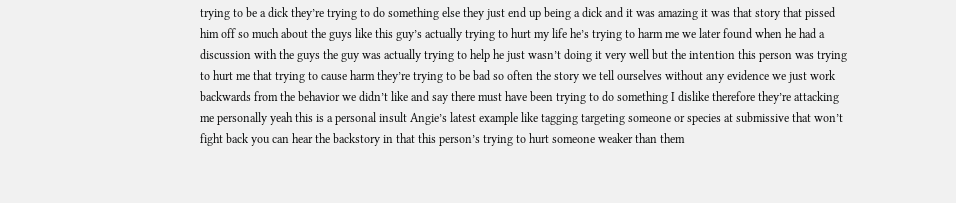trying to be a dick they’re trying to do something else they just end up being a dick and it was amazing it was that story that pissed him off so much about the guys like this guy’s actually trying to hurt my life he’s trying to harm me we later found when he had a discussion with the guys the guy was actually trying to help he just wasn’t doing it very well but the intention this person was trying to hurt me that trying to cause harm they’re trying to be bad so often the story we tell ourselves without any evidence we just work backwards from the behavior we didn’t like and say there must have been trying to do something I dislike therefore they’re attacking me personally yeah this is a personal insult Angie’s latest example like tagging targeting someone or species at submissive that won’t fight back you can hear the backstory in that this person’s trying to hurt someone weaker than them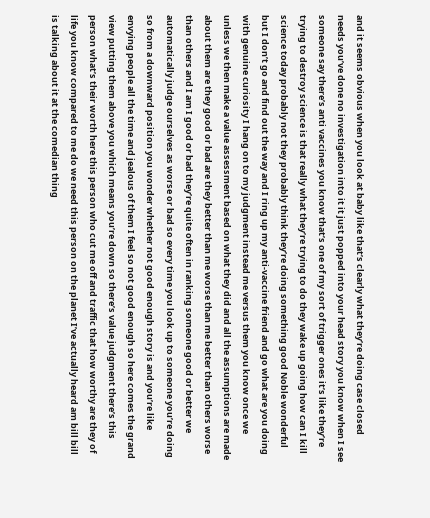and it seems obvious when you look at baby like that’s clearly what they’re doing case closed needs you’ve done no investigation into it it just popped into your head story you know when I see someone say there’s anti vaccines you know that’s one of my sort of trigger ones it’s like they’re trying to destroy science is that really what they’re trying to do they wake up going how can I kill science today probably not they probably think they’re doing something good Noble wonderful but I don’t go and find out the way and I ring up my anti-vaccine friend and go what are you doing with genuine curiosity I hang on to my judgment instead me versus them you know once we unless we then make a value assessment based on what they did and all the assumptions are made about them are they good or bad are they better than me worse than me better than others worse than others and I am I good or bad they’re quite often in ranking someone good or better we automatically judge ourselves as worse or bad so every time you look up to someone you’re doing so from a downward position you wonder whether not good enough story is and you’re like envying people all the time and jealous of them I feel so not good enough so here comes the grand view putting them above you which means you’re down so there’s value judgment there’s this person what’s their worth here this person who cut me off and traffic that how worthy are they of life you know compared to me do we need this person on the planet I’ve actually heard am bill bill is talking about it at the comedian thing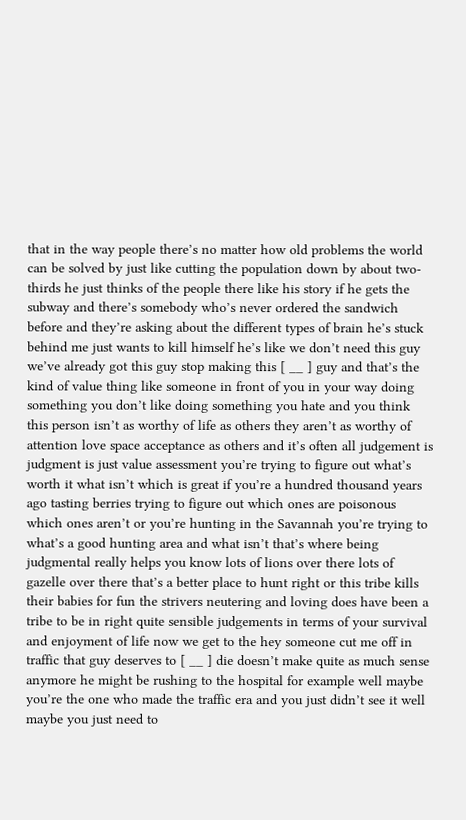that in the way people there’s no matter how old problems the world can be solved by just like cutting the population down by about two-thirds he just thinks of the people there like his story if he gets the subway and there’s somebody who’s never ordered the sandwich before and they’re asking about the different types of brain he’s stuck behind me just wants to kill himself he’s like we don’t need this guy we’ve already got this guy stop making this [ __ ] guy and that’s the kind of value thing like someone in front of you in your way doing something you don’t like doing something you hate and you think this person isn’t as worthy of life as others they aren’t as worthy of attention love space acceptance as others and it’s often all judgement is judgment is just value assessment you’re trying to figure out what’s worth it what isn’t which is great if you’re a hundred thousand years ago tasting berries trying to figure out which ones are poisonous which ones aren’t or you’re hunting in the Savannah you’re trying to what’s a good hunting area and what isn’t that’s where being judgmental really helps you know lots of lions over there lots of gazelle over there that’s a better place to hunt right or this tribe kills their babies for fun the strivers neutering and loving does have been a tribe to be in right quite sensible judgements in terms of your survival and enjoyment of life now we get to the hey someone cut me off in traffic that guy deserves to [ __ ] die doesn’t make quite as much sense anymore he might be rushing to the hospital for example well maybe you’re the one who made the traffic era and you just didn’t see it well maybe you just need to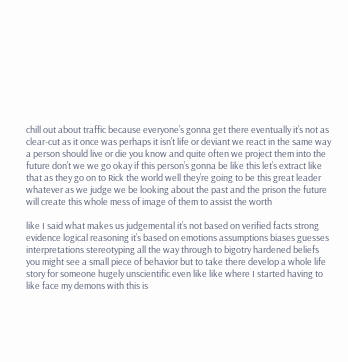chill out about traffic because everyone’s gonna get there eventually it’s not as clear-cut as it once was perhaps it isn’t life or deviant we react in the same way a person should live or die you know and quite often we project them into the future don’t we we go okay if this person’s gonna be like this let’s extract like that as they go on to Rick the world well they’re going to be this great leader whatever as we judge we be looking about the past and the prison the future will create this whole mess of image of them to assist the worth

like I said what makes us judgemental it’s not based on verified facts strong evidence logical reasoning it’s based on emotions assumptions biases guesses interpretations stereotyping all the way through to bigotry hardened beliefs you might see a small piece of behavior but to take there develop a whole life story for someone hugely unscientific even like like where I started having to like face my demons with this is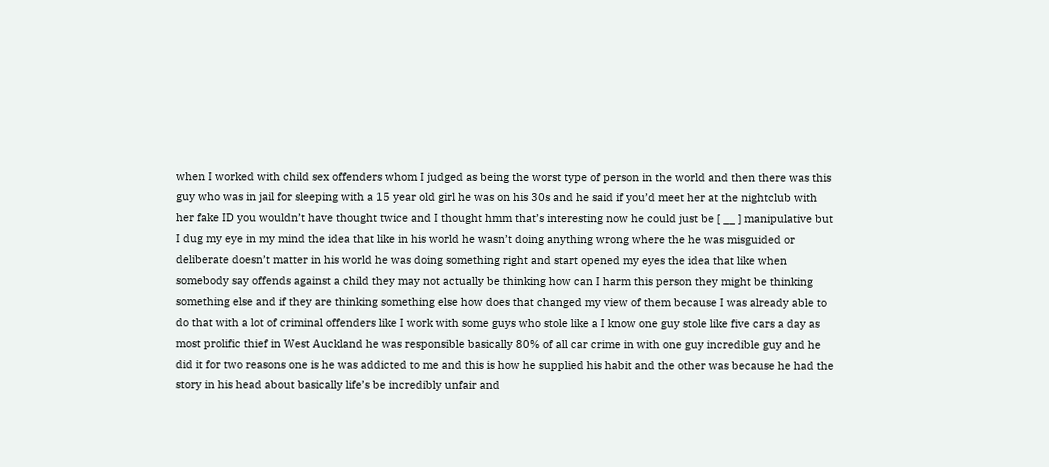when I worked with child sex offenders whom I judged as being the worst type of person in the world and then there was this guy who was in jail for sleeping with a 15 year old girl he was on his 30s and he said if you’d meet her at the nightclub with her fake ID you wouldn’t have thought twice and I thought hmm that’s interesting now he could just be [ __ ] manipulative but I dug my eye in my mind the idea that like in his world he wasn’t doing anything wrong where the he was misguided or deliberate doesn’t matter in his world he was doing something right and start opened my eyes the idea that like when somebody say offends against a child they may not actually be thinking how can I harm this person they might be thinking something else and if they are thinking something else how does that changed my view of them because I was already able to do that with a lot of criminal offenders like I work with some guys who stole like a I know one guy stole like five cars a day as most prolific thief in West Auckland he was responsible basically 80% of all car crime in with one guy incredible guy and he did it for two reasons one is he was addicted to me and this is how he supplied his habit and the other was because he had the story in his head about basically life’s be incredibly unfair and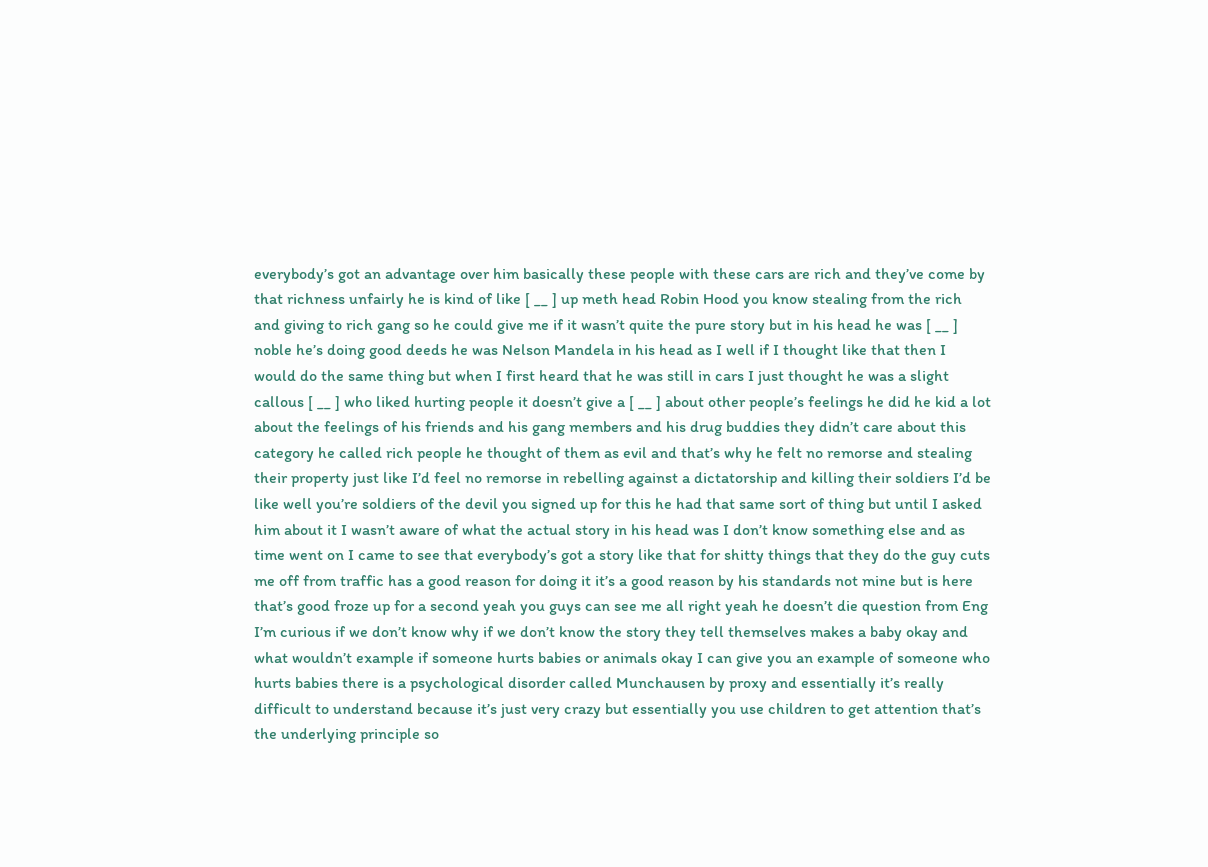everybody’s got an advantage over him basically these people with these cars are rich and they’ve come by that richness unfairly he is kind of like [ __ ] up meth head Robin Hood you know stealing from the rich and giving to rich gang so he could give me if it wasn’t quite the pure story but in his head he was [ __ ] noble he’s doing good deeds he was Nelson Mandela in his head as I well if I thought like that then I would do the same thing but when I first heard that he was still in cars I just thought he was a slight callous [ __ ] who liked hurting people it doesn’t give a [ __ ] about other people’s feelings he did he kid a lot about the feelings of his friends and his gang members and his drug buddies they didn’t care about this category he called rich people he thought of them as evil and that’s why he felt no remorse and stealing their property just like I’d feel no remorse in rebelling against a dictatorship and killing their soldiers I’d be like well you’re soldiers of the devil you signed up for this he had that same sort of thing but until I asked him about it I wasn’t aware of what the actual story in his head was I don’t know something else and as time went on I came to see that everybody’s got a story like that for shitty things that they do the guy cuts me off from traffic has a good reason for doing it it’s a good reason by his standards not mine but is here that’s good froze up for a second yeah you guys can see me all right yeah he doesn’t die question from Eng I’m curious if we don’t know why if we don’t know the story they tell themselves makes a baby okay and what wouldn’t example if someone hurts babies or animals okay I can give you an example of someone who hurts babies there is a psychological disorder called Munchausen by proxy and essentially it’s really difficult to understand because it’s just very crazy but essentially you use children to get attention that’s the underlying principle so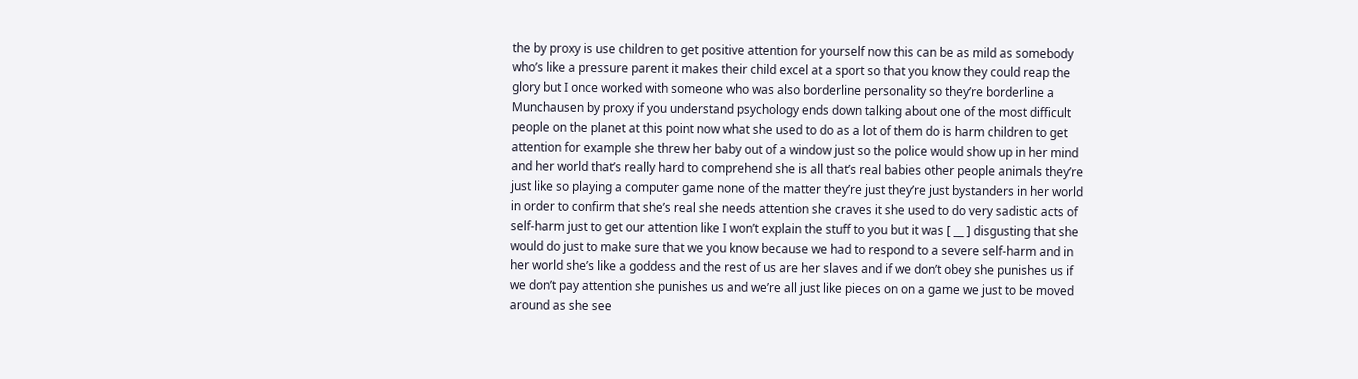the by proxy is use children to get positive attention for yourself now this can be as mild as somebody who’s like a pressure parent it makes their child excel at a sport so that you know they could reap the glory but I once worked with someone who was also borderline personality so they’re borderline a Munchausen by proxy if you understand psychology ends down talking about one of the most difficult people on the planet at this point now what she used to do as a lot of them do is harm children to get attention for example she threw her baby out of a window just so the police would show up in her mind and her world that’s really hard to comprehend she is all that’s real babies other people animals they’re just like so playing a computer game none of the matter they’re just they’re just bystanders in her world in order to confirm that she’s real she needs attention she craves it she used to do very sadistic acts of self-harm just to get our attention like I won’t explain the stuff to you but it was [ __ ] disgusting that she would do just to make sure that we you know because we had to respond to a severe self-harm and in her world she’s like a goddess and the rest of us are her slaves and if we don’t obey she punishes us if we don’t pay attention she punishes us and we’re all just like pieces on on a game we just to be moved around as she see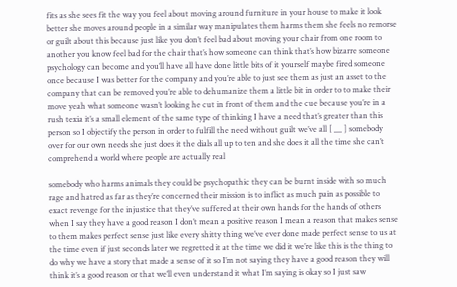fits as she sees fit the way you feel about moving around furniture in your house to make it look better she moves around people in a similar way manipulates them harms them she feels no remorse or guilt about this because just like you don’t feel bad about moving your chair from one room to another you know feel bad for the chair that’s how someone can think that’s how bizarre someone psychology can become and you’ll have all have done little bits of it yourself maybe fired someone once because I was better for the company and you’re able to just see them as just an asset to the company that can be removed you’re able to dehumanize them a little bit in order to to make their move yeah what someone wasn’t looking he cut in front of them and the cue because you’re in a rush texia it’s a small element of the same type of thinking I have a need that’s greater than this person so I objectify the person in order to fulfill the need without guilt we’ve all [ __ ] somebody over for our own needs she just does it the dials all up to ten and she does it all the time she can’t comprehend a world where people are actually real

somebody who harms animals they could be psychopathic they can be burnt inside with so much rage and hatred as far as they’re concerned their mission is to inflict as much pain as possible to exact revenge for the injustice that they’ve suffered at their own hands for the hands of others when I say they have a good reason I don’t mean a positive reason I mean a reason that makes sense to them makes perfect sense just like every shitty thing we’ve ever done made perfect sense to us at the time even if just seconds later we regretted it at the time we did it we’re like this is the thing to do why we have a story that made a sense of it so I’m not saying they have a good reason they will think it’s a good reason or that we’ll even understand it what I’m saying is okay so I just saw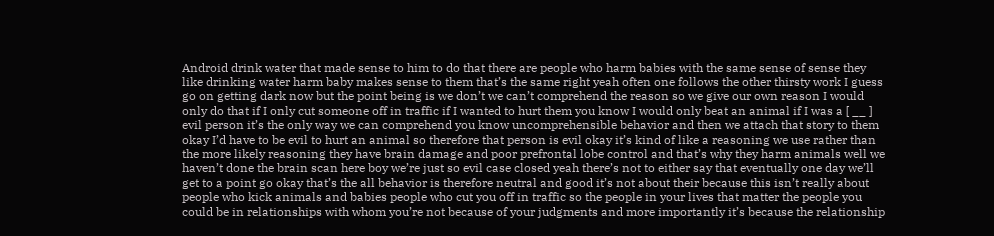Android drink water that made sense to him to do that there are people who harm babies with the same sense of sense they like drinking water harm baby makes sense to them that’s the same right yeah often one follows the other thirsty work I guess go on getting dark now but the point being is we don’t we can’t comprehend the reason so we give our own reason I would only do that if I only cut someone off in traffic if I wanted to hurt them you know I would only beat an animal if I was a [ __ ] evil person it’s the only way we can comprehend you know uncomprehensible behavior and then we attach that story to them okay I’d have to be evil to hurt an animal so therefore that person is evil okay it’s kind of like a reasoning we use rather than the more likely reasoning they have brain damage and poor prefrontal lobe control and that’s why they harm animals well we haven’t done the brain scan here boy we’re just so evil case closed yeah there’s not to either say that eventually one day we’ll get to a point go okay that’s the all behavior is therefore neutral and good it’s not about their because this isn’t really about people who kick animals and babies people who cut you off in traffic so the people in your lives that matter the people you could be in relationships with whom you’re not because of your judgments and more importantly it’s because the relationship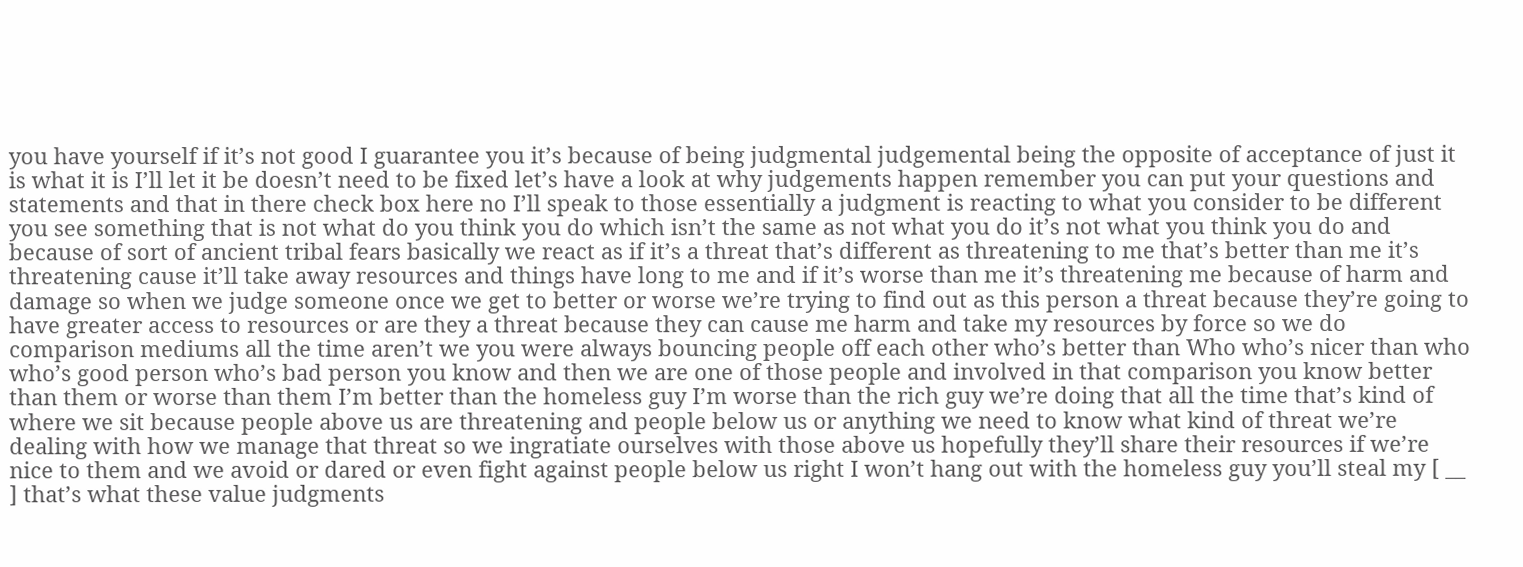you have yourself if it’s not good I guarantee you it’s because of being judgmental judgemental being the opposite of acceptance of just it is what it is I’ll let it be doesn’t need to be fixed let’s have a look at why judgements happen remember you can put your questions and statements and that in there check box here no I’ll speak to those essentially a judgment is reacting to what you consider to be different you see something that is not what do you think you do which isn’t the same as not what you do it’s not what you think you do and because of sort of ancient tribal fears basically we react as if it’s a threat that’s different as threatening to me that’s better than me it’s threatening cause it’ll take away resources and things have long to me and if it’s worse than me it’s threatening me because of harm and damage so when we judge someone once we get to better or worse we’re trying to find out as this person a threat because they’re going to have greater access to resources or are they a threat because they can cause me harm and take my resources by force so we do comparison mediums all the time aren’t we you were always bouncing people off each other who’s better than Who who’s nicer than who who’s good person who’s bad person you know and then we are one of those people and involved in that comparison you know better than them or worse than them I’m better than the homeless guy I’m worse than the rich guy we’re doing that all the time that’s kind of where we sit because people above us are threatening and people below us or anything we need to know what kind of threat we’re dealing with how we manage that threat so we ingratiate ourselves with those above us hopefully they’ll share their resources if we’re nice to them and we avoid or dared or even fight against people below us right I won’t hang out with the homeless guy you’ll steal my [ __ ] that’s what these value judgments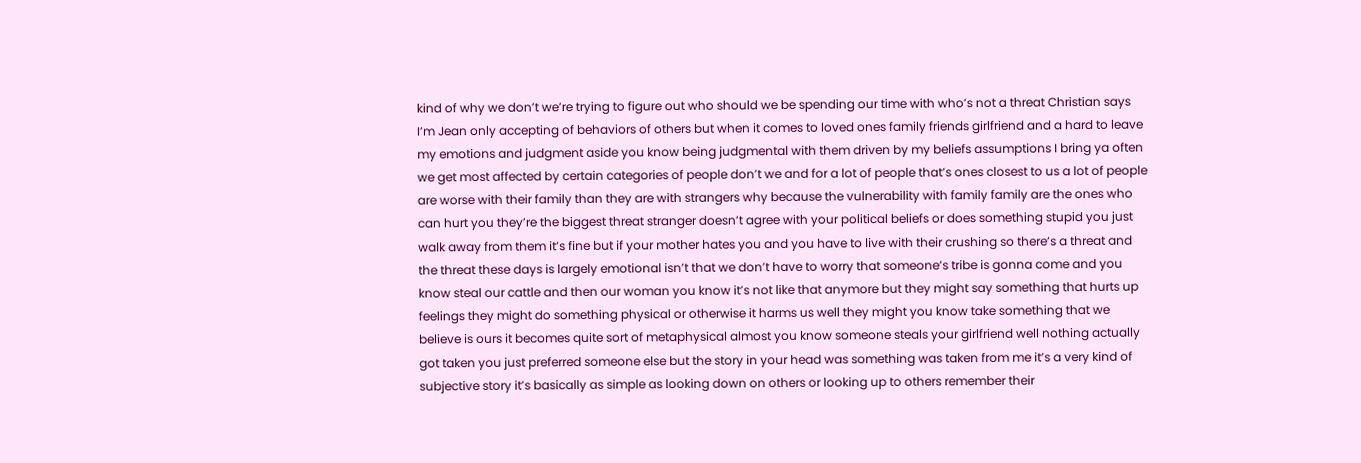kind of why we don’t we’re trying to figure out who should we be spending our time with who’s not a threat Christian says I’m Jean only accepting of behaviors of others but when it comes to loved ones family friends girlfriend and a hard to leave my emotions and judgment aside you know being judgmental with them driven by my beliefs assumptions I bring ya often we get most affected by certain categories of people don’t we and for a lot of people that’s ones closest to us a lot of people are worse with their family than they are with strangers why because the vulnerability with family family are the ones who can hurt you they’re the biggest threat stranger doesn’t agree with your political beliefs or does something stupid you just walk away from them it’s fine but if your mother hates you and you have to live with their crushing so there’s a threat and the threat these days is largely emotional isn’t that we don’t have to worry that someone’s tribe is gonna come and you know steal our cattle and then our woman you know it’s not like that anymore but they might say something that hurts up feelings they might do something physical or otherwise it harms us well they might you know take something that we believe is ours it becomes quite sort of metaphysical almost you know someone steals your girlfriend well nothing actually got taken you just preferred someone else but the story in your head was something was taken from me it’s a very kind of subjective story it’s basically as simple as looking down on others or looking up to others remember their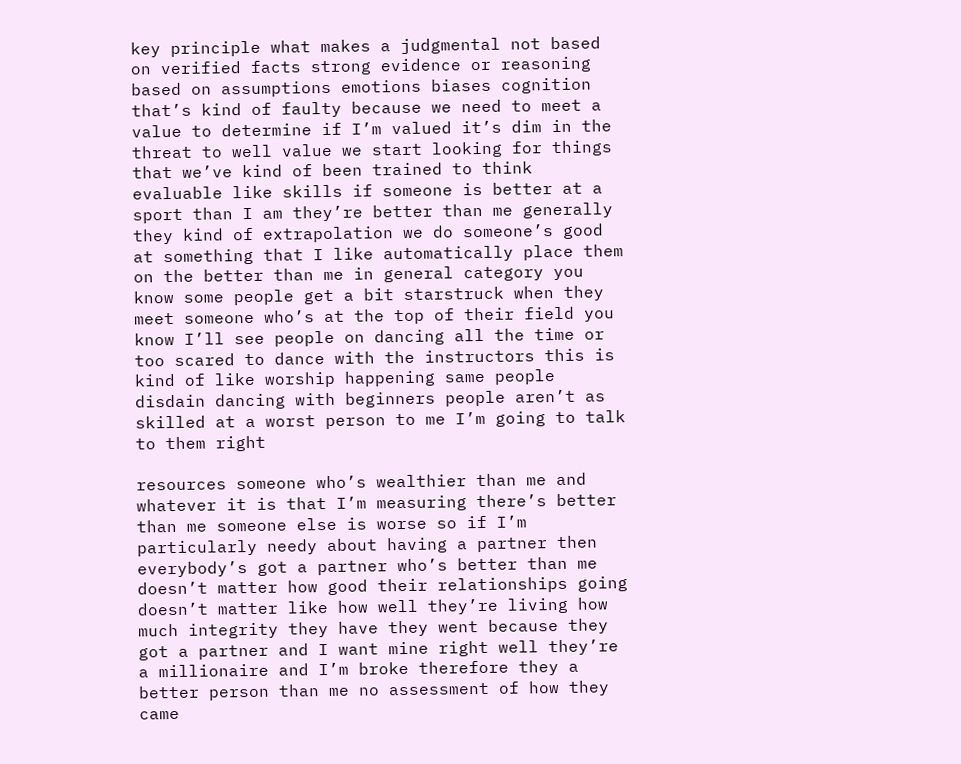key principle what makes a judgmental not based on verified facts strong evidence or reasoning based on assumptions emotions biases cognition that’s kind of faulty because we need to meet a value to determine if I’m valued it’s dim in the threat to well value we start looking for things that we’ve kind of been trained to think evaluable like skills if someone is better at a sport than I am they’re better than me generally they kind of extrapolation we do someone’s good at something that I like automatically place them on the better than me in general category you know some people get a bit starstruck when they meet someone who’s at the top of their field you know I’ll see people on dancing all the time or too scared to dance with the instructors this is kind of like worship happening same people disdain dancing with beginners people aren’t as skilled at a worst person to me I’m going to talk to them right

resources someone who’s wealthier than me and whatever it is that I’m measuring there’s better than me someone else is worse so if I’m particularly needy about having a partner then everybody’s got a partner who’s better than me doesn’t matter how good their relationships going doesn’t matter like how well they’re living how much integrity they have they went because they got a partner and I want mine right well they’re a millionaire and I’m broke therefore they a better person than me no assessment of how they came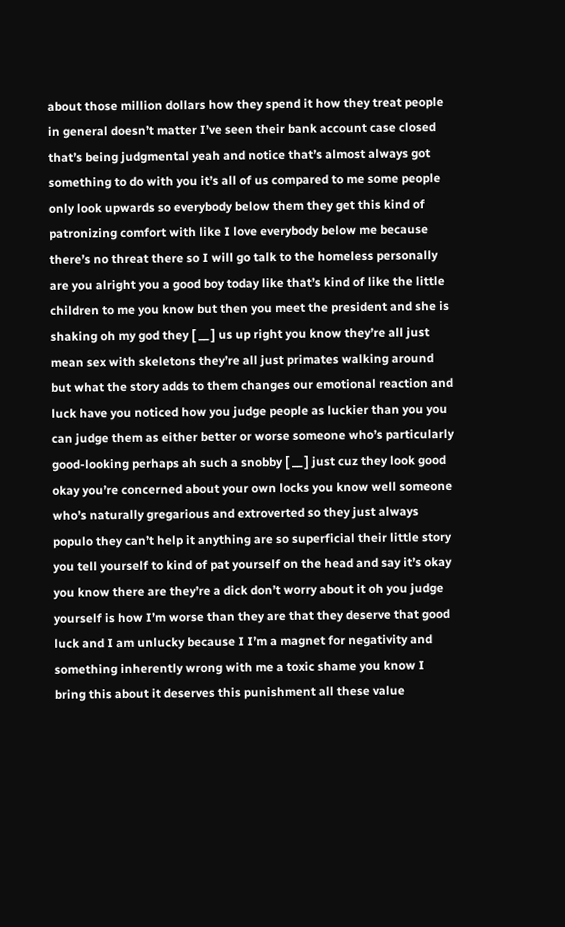about those million dollars how they spend it how they treat people in general doesn’t matter I’ve seen their bank account case closed that’s being judgmental yeah and notice that’s almost always got something to do with you it’s all of us compared to me some people only look upwards so everybody below them they get this kind of patronizing comfort with like I love everybody below me because there’s no threat there so I will go talk to the homeless personally are you alright you a good boy today like that’s kind of like the little children to me you know but then you meet the president and she is shaking oh my god they [ __ ] us up right you know they’re all just mean sex with skeletons they’re all just primates walking around but what the story adds to them changes our emotional reaction and luck have you noticed how you judge people as luckier than you you can judge them as either better or worse someone who’s particularly good-looking perhaps ah such a snobby [ __ ] just cuz they look good okay you’re concerned about your own locks you know well someone who’s naturally gregarious and extroverted so they just always populo they can’t help it anything are so superficial their little story you tell yourself to kind of pat yourself on the head and say it’s okay you know there are they’re a dick don’t worry about it oh you judge yourself is how I’m worse than they are that they deserve that good luck and I am unlucky because I I’m a magnet for negativity and something inherently wrong with me a toxic shame you know I bring this about it deserves this punishment all these value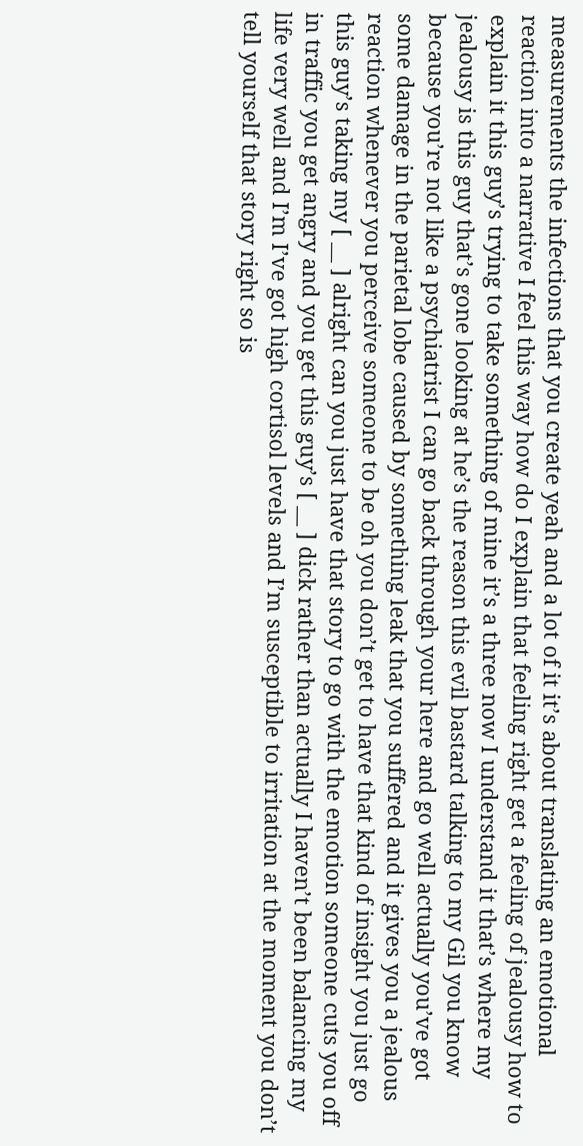measurements the infections that you create yeah and a lot of it it’s about translating an emotional reaction into a narrative I feel this way how do I explain that feeling right get a feeling of jealousy how to explain it this guy’s trying to take something of mine it’s a three now I understand it that’s where my jealousy is this guy that’s gone looking at he’s the reason this evil bastard talking to my Gil you know because you’re not like a psychiatrist I can go back through your here and go well actually you’ve got some damage in the parietal lobe caused by something leak that you suffered and it gives you a jealous reaction whenever you perceive someone to be oh you don’t get to have that kind of insight you just go this guy’s taking my [ __ ] alright can you just have that story to go with the emotion someone cuts you off in traffic you get angry and you get this guy’s [ __ ] dick rather than actually I haven’t been balancing my life very well and I’m I’ve got high cortisol levels and I’m susceptible to irritation at the moment you don’t tell yourself that story right so is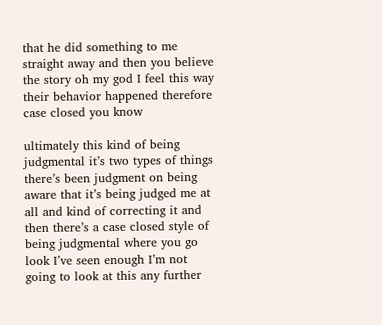that he did something to me straight away and then you believe the story oh my god I feel this way their behavior happened therefore case closed you know

ultimately this kind of being judgmental it’s two types of things there’s been judgment on being aware that it’s being judged me at all and kind of correcting it and then there’s a case closed style of being judgmental where you go look I’ve seen enough I’m not going to look at this any further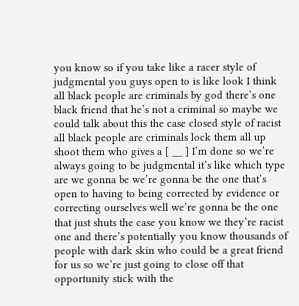you know so if you take like a racer style of judgmental you guys open to is like look I think all black people are criminals by god there’s one black friend that he’s not a criminal so maybe we could talk about this the case closed style of racist all black people are criminals lock them all up shoot them who gives a [ __ ] I’m done so we’re always going to be judgmental it’s like which type are we gonna be we’re gonna be the one that’s open to having to being corrected by evidence or correcting ourselves well we’re gonna be the one that just shuts the case you know we they’re racist one and there’s potentially you know thousands of people with dark skin who could be a great friend for us so we’re just going to close off that opportunity stick with the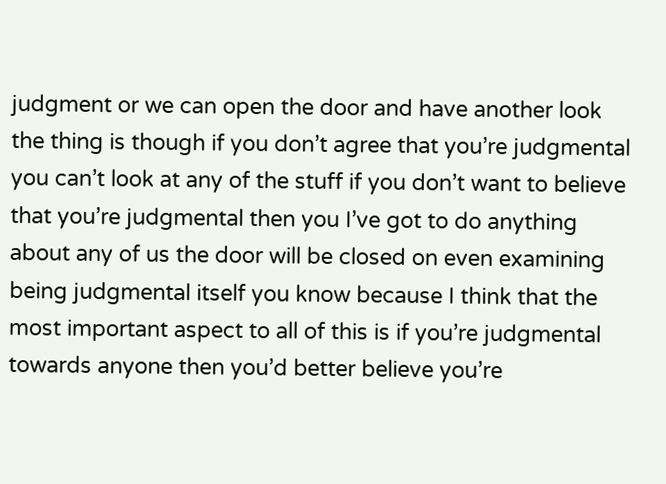judgment or we can open the door and have another look the thing is though if you don’t agree that you’re judgmental you can’t look at any of the stuff if you don’t want to believe that you’re judgmental then you I’ve got to do anything about any of us the door will be closed on even examining being judgmental itself you know because I think that the most important aspect to all of this is if you’re judgmental towards anyone then you’d better believe you’re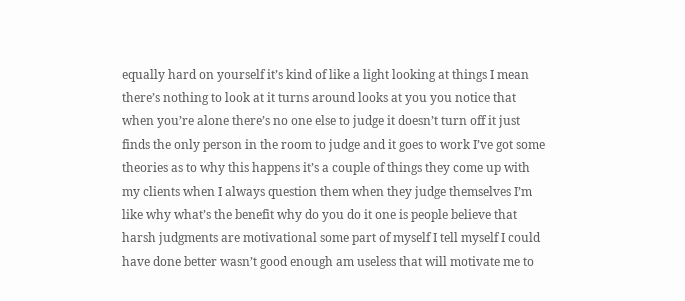equally hard on yourself it’s kind of like a light looking at things I mean there’s nothing to look at it turns around looks at you you notice that when you’re alone there’s no one else to judge it doesn’t turn off it just finds the only person in the room to judge and it goes to work I’ve got some theories as to why this happens it’s a couple of things they come up with my clients when I always question them when they judge themselves I’m like why what’s the benefit why do you do it one is people believe that harsh judgments are motivational some part of myself I tell myself I could have done better wasn’t good enough am useless that will motivate me to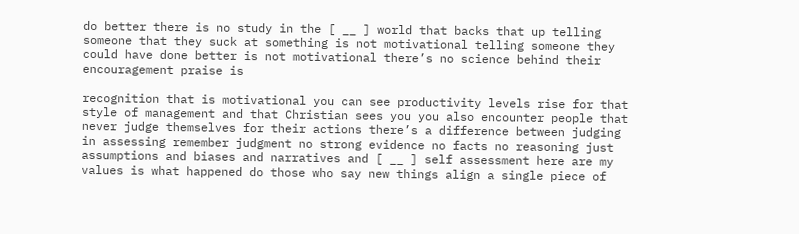do better there is no study in the [ __ ] world that backs that up telling someone that they suck at something is not motivational telling someone they could have done better is not motivational there’s no science behind their encouragement praise is

recognition that is motivational you can see productivity levels rise for that style of management and that Christian sees you you also encounter people that never judge themselves for their actions there’s a difference between judging in assessing remember judgment no strong evidence no facts no reasoning just assumptions and biases and narratives and [ __ ] self assessment here are my values is what happened do those who say new things align a single piece of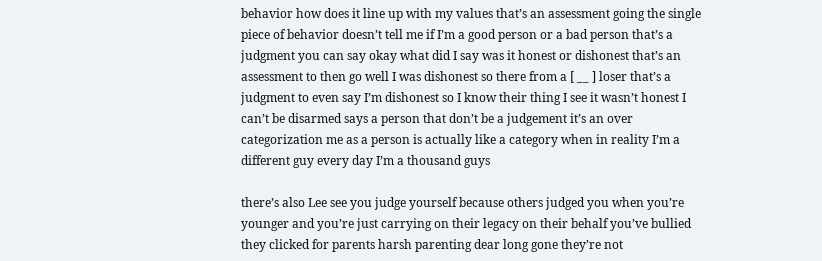behavior how does it line up with my values that’s an assessment going the single piece of behavior doesn’t tell me if I’m a good person or a bad person that’s a judgment you can say okay what did I say was it honest or dishonest that’s an assessment to then go well I was dishonest so there from a [ __ ] loser that’s a judgment to even say I’m dishonest so I know their thing I see it wasn’t honest I can’t be disarmed says a person that don’t be a judgement it’s an over categorization me as a person is actually like a category when in reality I’m a different guy every day I’m a thousand guys

there’s also Lee see you judge yourself because others judged you when you’re younger and you’re just carrying on their legacy on their behalf you’ve bullied they clicked for parents harsh parenting dear long gone they’re not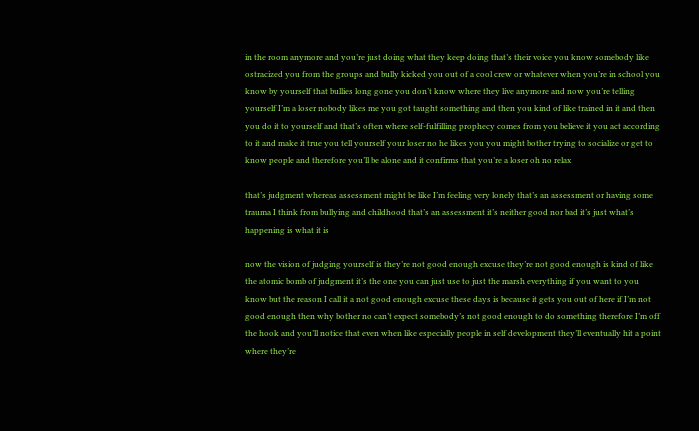in the room anymore and you’re just doing what they keep doing that’s their voice you know somebody like ostracized you from the groups and bully kicked you out of a cool crew or whatever when you’re in school you know by yourself that bullies long gone you don’t know where they live anymore and now you’re telling yourself I’m a loser nobody likes me you got taught something and then you kind of like trained in it and then you do it to yourself and that’s often where self-fulfilling prophecy comes from you believe it you act according to it and make it true you tell yourself your loser no he likes you you might bother trying to socialize or get to know people and therefore you’ll be alone and it confirms that you’re a loser oh no relax

that’s judgment whereas assessment might be like I’m feeling very lonely that’s an assessment or having some trauma I think from bullying and childhood that’s an assessment it’s neither good nor bad it’s just what’s happening is what it is

now the vision of judging yourself is they’re not good enough excuse they’re not good enough is kind of like the atomic bomb of judgment it’s the one you can just use to just the marsh everything if you want to you know but the reason I call it a not good enough excuse these days is because it gets you out of here if I’m not good enough then why bother no can’t expect somebody’s not good enough to do something therefore I’m off the hook and you’ll notice that even when like especially people in self development they’ll eventually hit a point where they’re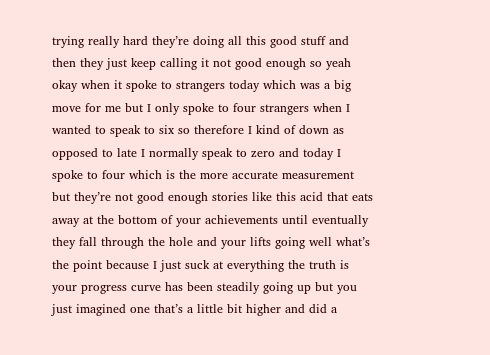trying really hard they’re doing all this good stuff and then they just keep calling it not good enough so yeah okay when it spoke to strangers today which was a big move for me but I only spoke to four strangers when I wanted to speak to six so therefore I kind of down as opposed to late I normally speak to zero and today I spoke to four which is the more accurate measurement but they’re not good enough stories like this acid that eats away at the bottom of your achievements until eventually they fall through the hole and your lifts going well what’s the point because I just suck at everything the truth is your progress curve has been steadily going up but you just imagined one that’s a little bit higher and did a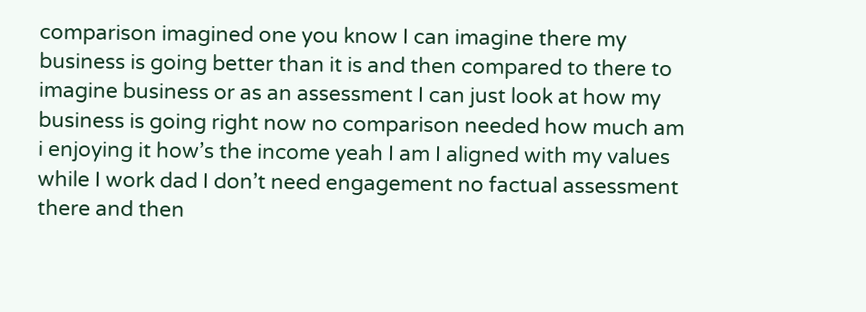comparison imagined one you know I can imagine there my business is going better than it is and then compared to there to imagine business or as an assessment I can just look at how my business is going right now no comparison needed how much am i enjoying it how’s the income yeah I am I aligned with my values while I work dad I don’t need engagement no factual assessment there and then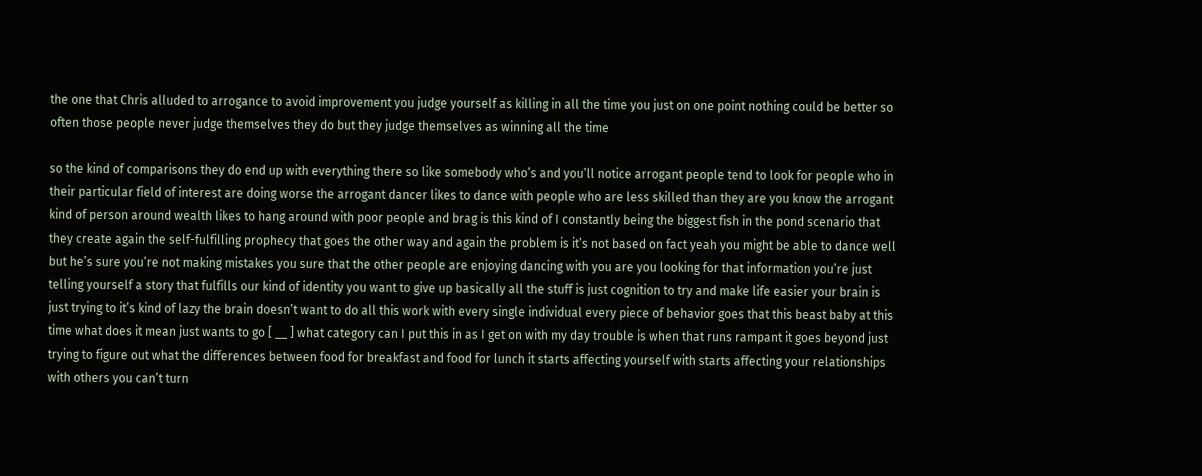the one that Chris alluded to arrogance to avoid improvement you judge yourself as killing in all the time you just on one point nothing could be better so often those people never judge themselves they do but they judge themselves as winning all the time

so the kind of comparisons they do end up with everything there so like somebody who’s and you’ll notice arrogant people tend to look for people who in their particular field of interest are doing worse the arrogant dancer likes to dance with people who are less skilled than they are you know the arrogant kind of person around wealth likes to hang around with poor people and brag is this kind of I constantly being the biggest fish in the pond scenario that they create again the self-fulfilling prophecy that goes the other way and again the problem is it’s not based on fact yeah you might be able to dance well but he’s sure you’re not making mistakes you sure that the other people are enjoying dancing with you are you looking for that information you’re just telling yourself a story that fulfills our kind of identity you want to give up basically all the stuff is just cognition to try and make life easier your brain is just trying to it’s kind of lazy the brain doesn’t want to do all this work with every single individual every piece of behavior goes that this beast baby at this time what does it mean just wants to go [ __ ] what category can I put this in as I get on with my day trouble is when that runs rampant it goes beyond just trying to figure out what the differences between food for breakfast and food for lunch it starts affecting yourself with starts affecting your relationships with others you can’t turn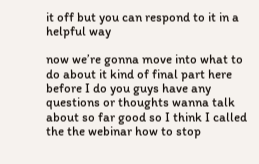it off but you can respond to it in a helpful way

now we’re gonna move into what to do about it kind of final part here before I do you guys have any questions or thoughts wanna talk about so far good so I think I called the the webinar how to stop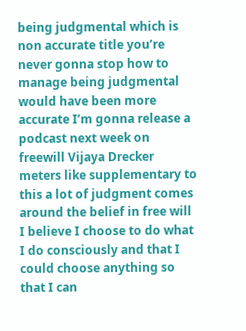being judgmental which is non accurate title you’re never gonna stop how to manage being judgmental would have been more accurate I’m gonna release a podcast next week on freewill Vijaya Drecker meters like supplementary to this a lot of judgment comes around the belief in free will I believe I choose to do what I do consciously and that I could choose anything so that I can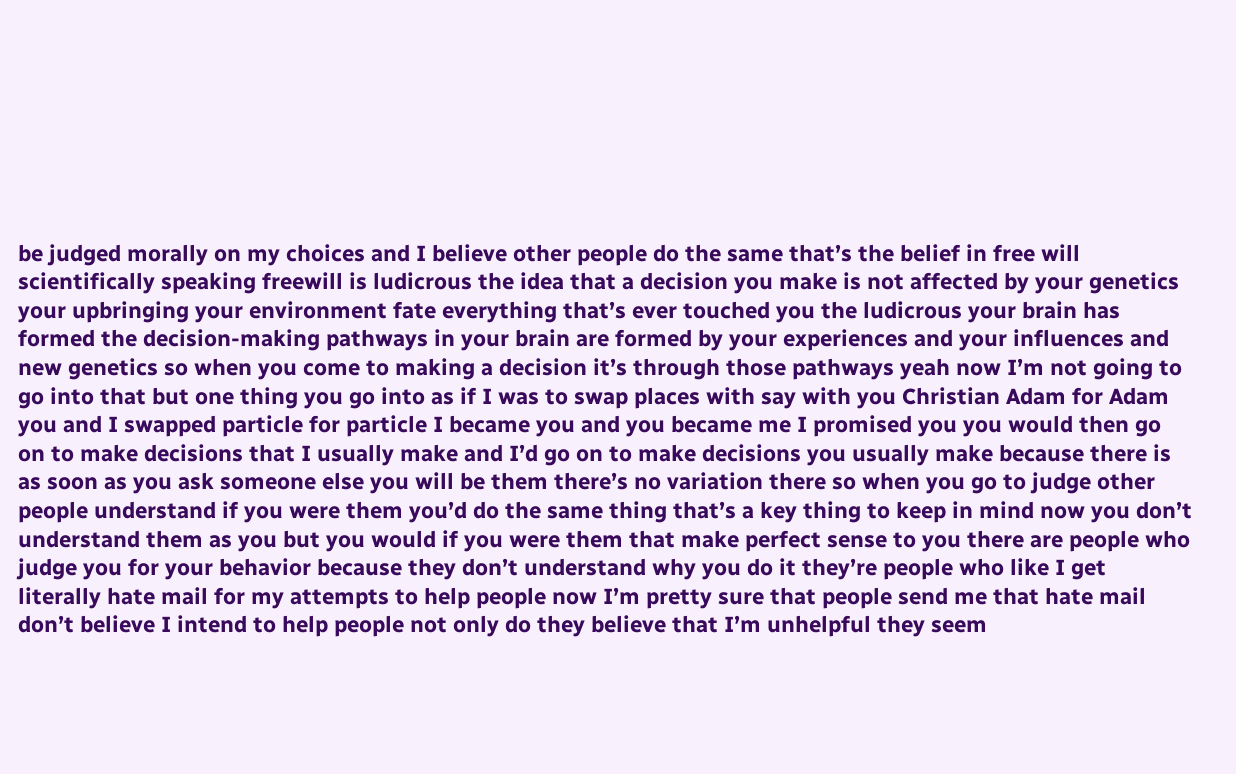be judged morally on my choices and I believe other people do the same that’s the belief in free will scientifically speaking freewill is ludicrous the idea that a decision you make is not affected by your genetics your upbringing your environment fate everything that’s ever touched you the ludicrous your brain has formed the decision-making pathways in your brain are formed by your experiences and your influences and new genetics so when you come to making a decision it’s through those pathways yeah now I’m not going to go into that but one thing you go into as if I was to swap places with say with you Christian Adam for Adam you and I swapped particle for particle I became you and you became me I promised you you would then go on to make decisions that I usually make and I’d go on to make decisions you usually make because there is as soon as you ask someone else you will be them there’s no variation there so when you go to judge other people understand if you were them you’d do the same thing that’s a key thing to keep in mind now you don’t understand them as you but you would if you were them that make perfect sense to you there are people who judge you for your behavior because they don’t understand why you do it they’re people who like I get literally hate mail for my attempts to help people now I’m pretty sure that people send me that hate mail don’t believe I intend to help people not only do they believe that I’m unhelpful they seem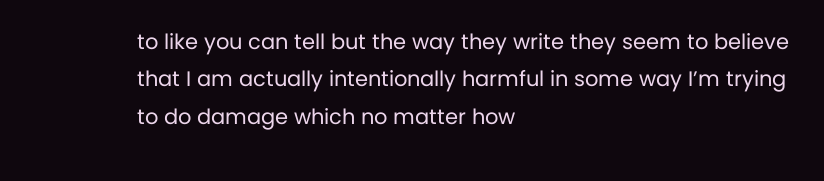to like you can tell but the way they write they seem to believe that I am actually intentionally harmful in some way I’m trying to do damage which no matter how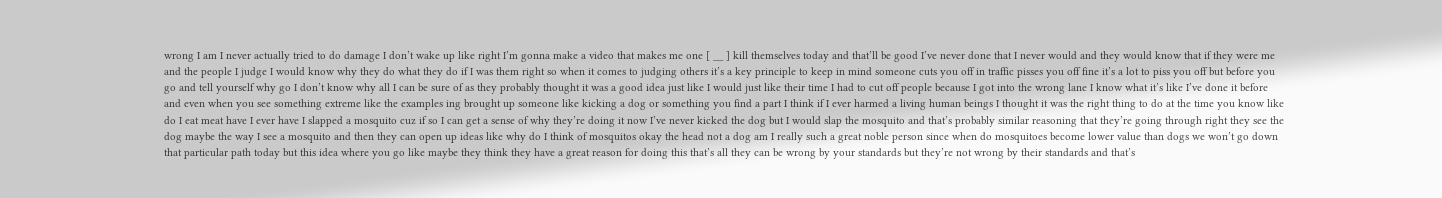wrong I am I never actually tried to do damage I don’t wake up like right I’m gonna make a video that makes me one [ __ ] kill themselves today and that’ll be good I’ve never done that I never would and they would know that if they were me and the people I judge I would know why they do what they do if I was them right so when it comes to judging others it’s a key principle to keep in mind someone cuts you off in traffic pisses you off fine it’s a lot to piss you off but before you go and tell yourself why go I don’t know why all I can be sure of as they probably thought it was a good idea just like I would just like their time I had to cut off people because I got into the wrong lane I know what it’s like I’ve done it before and even when you see something extreme like the examples ing brought up someone like kicking a dog or something you find a part I think if I ever harmed a living human beings I thought it was the right thing to do at the time you know like do I eat meat have I ever have I slapped a mosquito cuz if so I can get a sense of why they’re doing it now I’ve never kicked the dog but I would slap the mosquito and that’s probably similar reasoning that they’re going through right they see the dog maybe the way I see a mosquito and then they can open up ideas like why do I think of mosquitos okay the head not a dog am I really such a great noble person since when do mosquitoes become lower value than dogs we won’t go down that particular path today but this idea where you go like maybe they think they have a great reason for doing this that’s all they can be wrong by your standards but they’re not wrong by their standards and that’s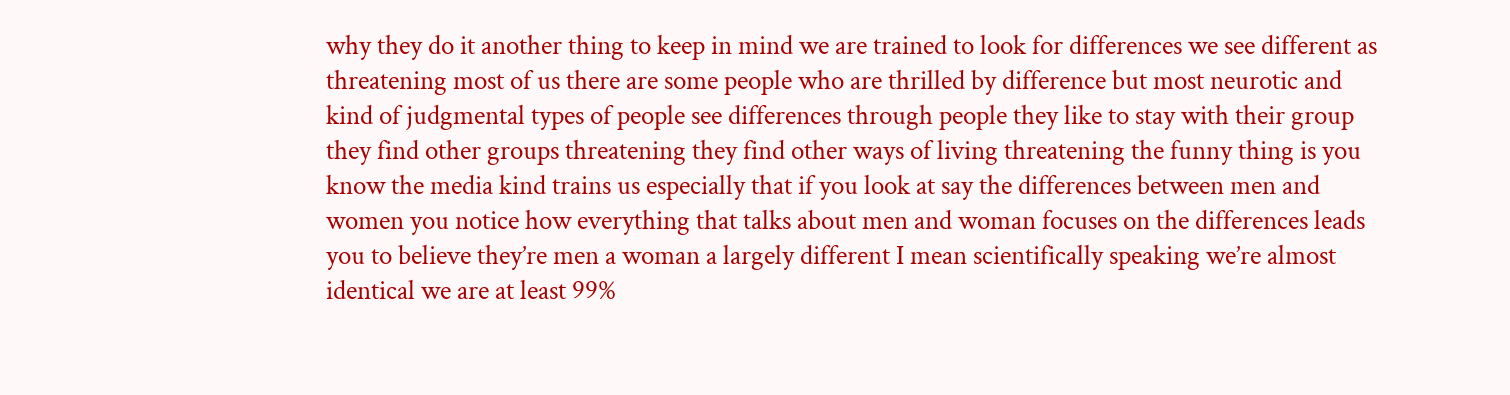why they do it another thing to keep in mind we are trained to look for differences we see different as threatening most of us there are some people who are thrilled by difference but most neurotic and kind of judgmental types of people see differences through people they like to stay with their group they find other groups threatening they find other ways of living threatening the funny thing is you know the media kind trains us especially that if you look at say the differences between men and women you notice how everything that talks about men and woman focuses on the differences leads you to believe they’re men a woman a largely different I mean scientifically speaking we’re almost identical we are at least 99%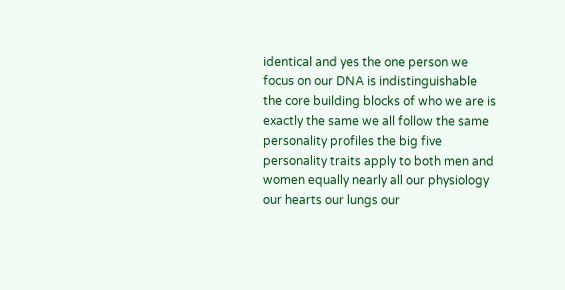identical and yes the one person we focus on our DNA is indistinguishable the core building blocks of who we are is exactly the same we all follow the same personality profiles the big five personality traits apply to both men and women equally nearly all our physiology our hearts our lungs our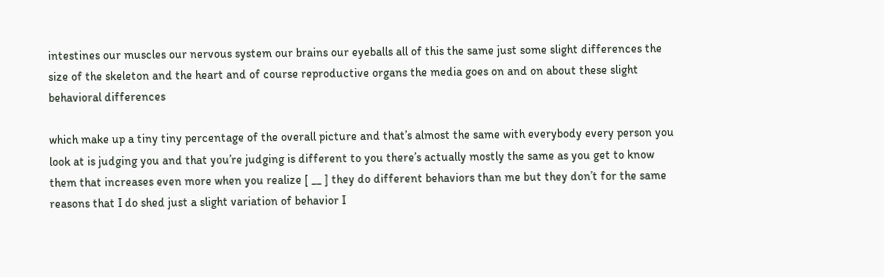intestines our muscles our nervous system our brains our eyeballs all of this the same just some slight differences the size of the skeleton and the heart and of course reproductive organs the media goes on and on about these slight behavioral differences

which make up a tiny tiny percentage of the overall picture and that’s almost the same with everybody every person you look at is judging you and that you’re judging is different to you there’s actually mostly the same as you get to know them that increases even more when you realize [ __ ] they do different behaviors than me but they don’t for the same reasons that I do shed just a slight variation of behavior I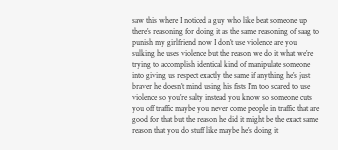saw this where I noticed a guy who like beat someone up there’s reasoning for doing it as the same reasoning of saag to punish my girlfriend now I don’t use violence are you sulking he uses violence but the reason we do it what we’re trying to accomplish identical kind of manipulate someone into giving us respect exactly the same if anything he’s just braver he doesn’t mind using his fists I’m too scared to use violence so you’re salty instead you know so someone cuts you off traffic maybe you never come people in traffic that are good for that but the reason he did it might be the exact same reason that you do stuff like maybe he’s doing it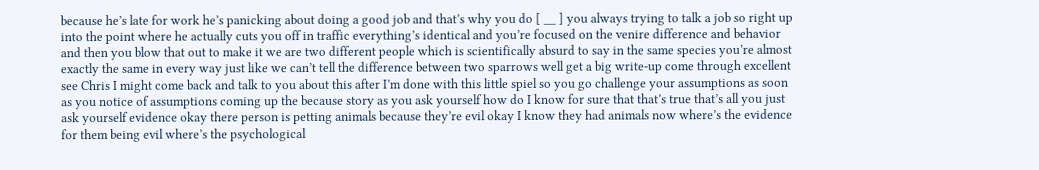because he’s late for work he’s panicking about doing a good job and that’s why you do [ __ ] you always trying to talk a job so right up into the point where he actually cuts you off in traffic everything’s identical and you’re focused on the venire difference and behavior and then you blow that out to make it we are two different people which is scientifically absurd to say in the same species you’re almost exactly the same in every way just like we can’t tell the difference between two sparrows well get a big write-up come through excellent see Chris I might come back and talk to you about this after I’m done with this little spiel so you go challenge your assumptions as soon as you notice of assumptions coming up the because story as you ask yourself how do I know for sure that that’s true that’s all you just ask yourself evidence okay there person is petting animals because they’re evil okay I know they had animals now where’s the evidence for them being evil where’s the psychological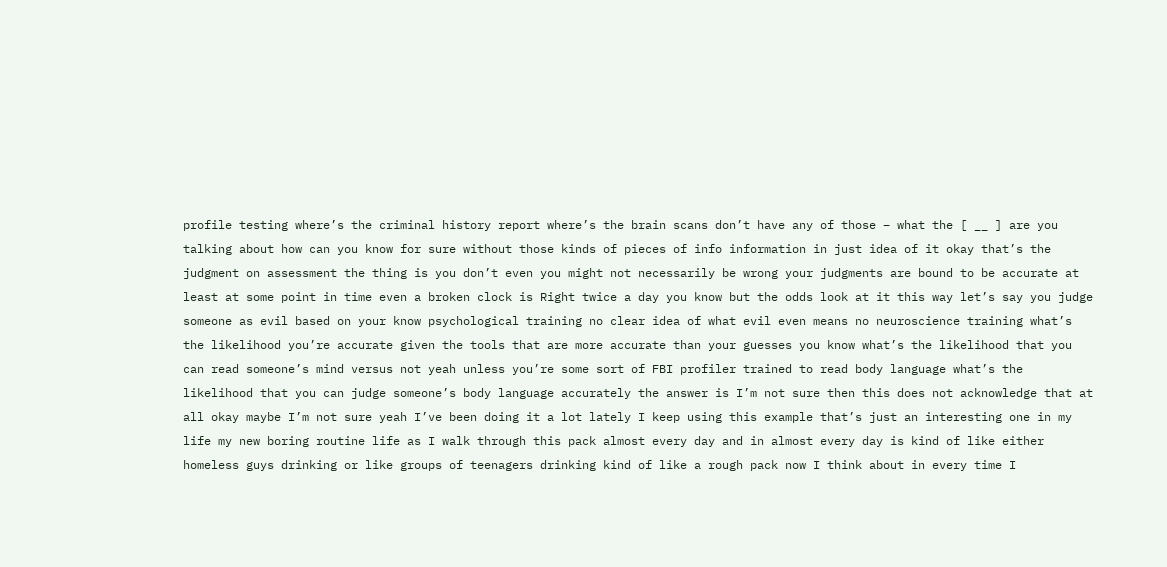profile testing where’s the criminal history report where’s the brain scans don’t have any of those – what the [ __ ] are you talking about how can you know for sure without those kinds of pieces of info information in just idea of it okay that’s the judgment on assessment the thing is you don’t even you might not necessarily be wrong your judgments are bound to be accurate at least at some point in time even a broken clock is Right twice a day you know but the odds look at it this way let’s say you judge someone as evil based on your know psychological training no clear idea of what evil even means no neuroscience training what’s the likelihood you’re accurate given the tools that are more accurate than your guesses you know what’s the likelihood that you can read someone’s mind versus not yeah unless you’re some sort of FBI profiler trained to read body language what’s the likelihood that you can judge someone’s body language accurately the answer is I’m not sure then this does not acknowledge that at all okay maybe I’m not sure yeah I’ve been doing it a lot lately I keep using this example that’s just an interesting one in my life my new boring routine life as I walk through this pack almost every day and in almost every day is kind of like either homeless guys drinking or like groups of teenagers drinking kind of like a rough pack now I think about in every time I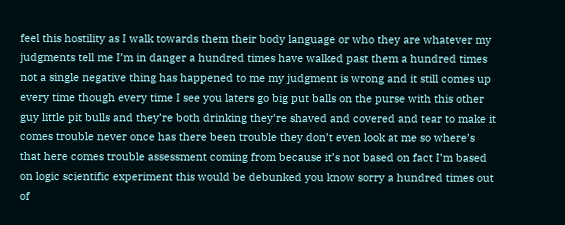feel this hostility as I walk towards them their body language or who they are whatever my judgments tell me I’m in danger a hundred times have walked past them a hundred times not a single negative thing has happened to me my judgment is wrong and it still comes up every time though every time I see you laters go big put balls on the purse with this other guy little pit bulls and they’re both drinking they’re shaved and covered and tear to make it comes trouble never once has there been trouble they don’t even look at me so where’s that here comes trouble assessment coming from because it’s not based on fact I’m based on logic scientific experiment this would be debunked you know sorry a hundred times out of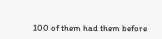100 of them had them before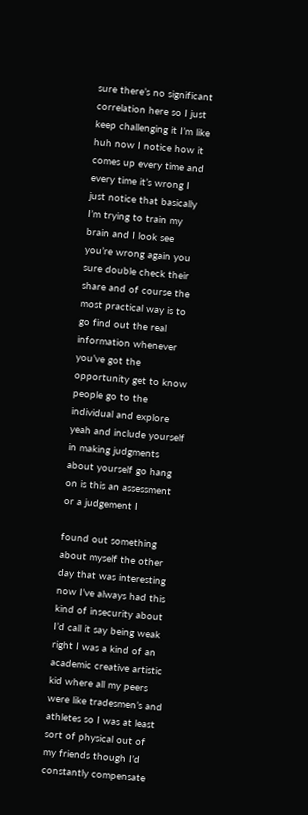sure there’s no significant correlation here so I just keep challenging it I’m like huh now I notice how it comes up every time and every time it’s wrong I just notice that basically I’m trying to train my brain and I look see you’re wrong again you sure double check their share and of course the most practical way is to go find out the real information whenever you’ve got the opportunity get to know people go to the individual and explore yeah and include yourself in making judgments about yourself go hang on is this an assessment or a judgement I

found out something about myself the other day that was interesting now I’ve always had this kind of insecurity about I’d call it say being weak right I was a kind of an academic creative artistic kid where all my peers were like tradesmen’s and athletes so I was at least sort of physical out of my friends though I’d constantly compensate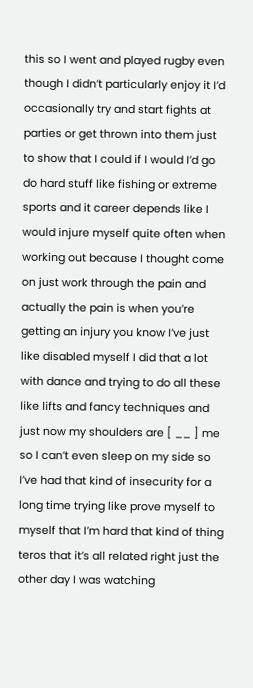this so I went and played rugby even though I didn’t particularly enjoy it I’d occasionally try and start fights at parties or get thrown into them just to show that I could if I would I’d go do hard stuff like fishing or extreme sports and it career depends like I would injure myself quite often when working out because I thought come on just work through the pain and actually the pain is when you’re getting an injury you know I’ve just like disabled myself I did that a lot with dance and trying to do all these like lifts and fancy techniques and just now my shoulders are [ __ ] me so I can’t even sleep on my side so I’ve had that kind of insecurity for a long time trying like prove myself to myself that I’m hard that kind of thing teros that it’s all related right just the other day I was watching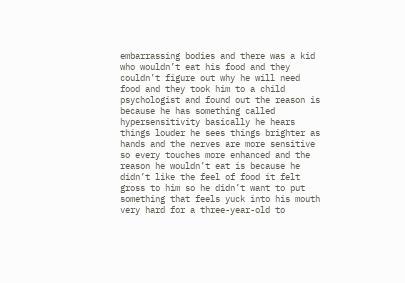embarrassing bodies and there was a kid who wouldn’t eat his food and they couldn’t figure out why he will need food and they took him to a child psychologist and found out the reason is because he has something called hypersensitivity basically he hears things louder he sees things brighter as hands and the nerves are more sensitive so every touches more enhanced and the reason he wouldn’t eat is because he didn’t like the feel of food it felt gross to him so he didn’t want to put something that feels yuck into his mouth very hard for a three-year-old to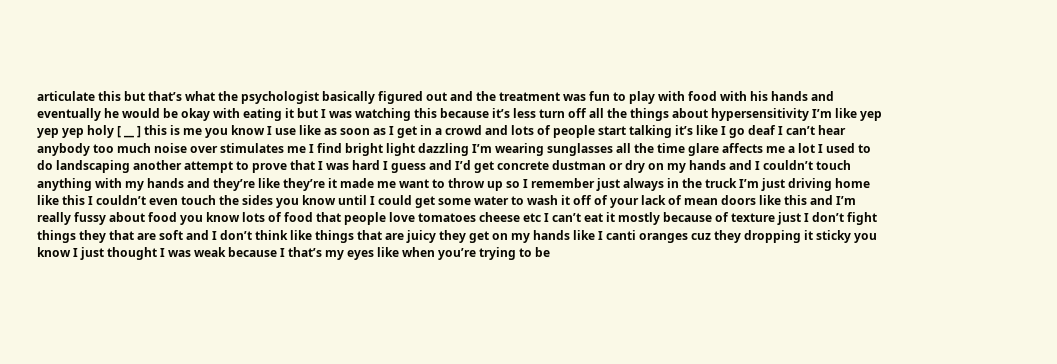articulate this but that’s what the psychologist basically figured out and the treatment was fun to play with food with his hands and eventually he would be okay with eating it but I was watching this because it’s less turn off all the things about hypersensitivity I’m like yep yep yep holy [ __ ] this is me you know I use like as soon as I get in a crowd and lots of people start talking it’s like I go deaf I can’t hear anybody too much noise over stimulates me I find bright light dazzling I’m wearing sunglasses all the time glare affects me a lot I used to do landscaping another attempt to prove that I was hard I guess and I’d get concrete dustman or dry on my hands and I couldn’t touch anything with my hands and they’re like they’re it made me want to throw up so I remember just always in the truck I’m just driving home like this I couldn’t even touch the sides you know until I could get some water to wash it off of your lack of mean doors like this and I’m really fussy about food you know lots of food that people love tomatoes cheese etc I can’t eat it mostly because of texture just I don’t fight things they that are soft and I don’t think like things that are juicy they get on my hands like I canti oranges cuz they dropping it sticky you know I just thought I was weak because I that’s my eyes like when you’re trying to be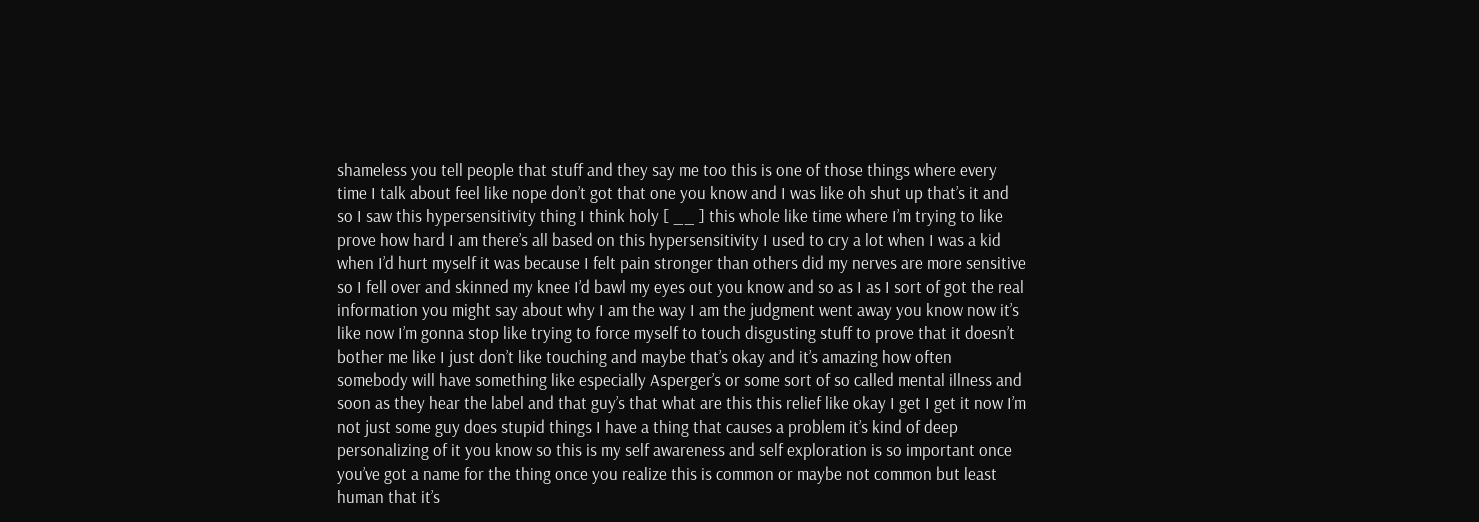shameless you tell people that stuff and they say me too this is one of those things where every time I talk about feel like nope don’t got that one you know and I was like oh shut up that’s it and so I saw this hypersensitivity thing I think holy [ __ ] this whole like time where I’m trying to like prove how hard I am there’s all based on this hypersensitivity I used to cry a lot when I was a kid when I’d hurt myself it was because I felt pain stronger than others did my nerves are more sensitive so I fell over and skinned my knee I’d bawl my eyes out you know and so as I as I sort of got the real information you might say about why I am the way I am the judgment went away you know now it’s like now I’m gonna stop like trying to force myself to touch disgusting stuff to prove that it doesn’t bother me like I just don’t like touching and maybe that’s okay and it’s amazing how often somebody will have something like especially Asperger’s or some sort of so called mental illness and soon as they hear the label and that guy’s that what are this this relief like okay I get I get it now I’m not just some guy does stupid things I have a thing that causes a problem it’s kind of deep personalizing of it you know so this is my self awareness and self exploration is so important once you’ve got a name for the thing once you realize this is common or maybe not common but least human that it’s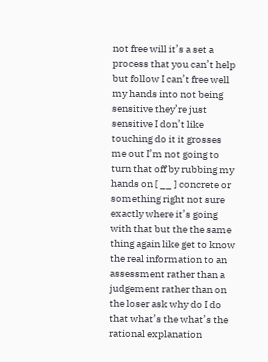not free will it’s a set a process that you can’t help but follow I can’t free well my hands into not being sensitive they’re just sensitive I don’t like touching do it it grosses me out I’m not going to turn that off by rubbing my hands on [ __ ] concrete or something right not sure exactly where it’s going with that but the the same thing again like get to know the real information to an assessment rather than a judgement rather than on the loser ask why do I do that what’s the what’s the rational explanation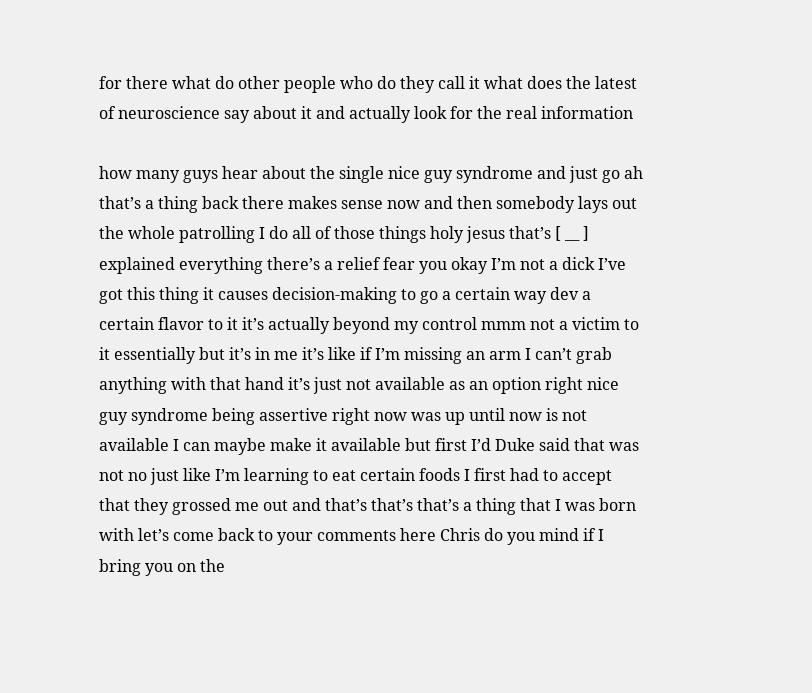for there what do other people who do they call it what does the latest of neuroscience say about it and actually look for the real information

how many guys hear about the single nice guy syndrome and just go ah that’s a thing back there makes sense now and then somebody lays out the whole patrolling I do all of those things holy jesus that’s [ __ ] explained everything there’s a relief fear you okay I’m not a dick I’ve got this thing it causes decision-making to go a certain way dev a certain flavor to it it’s actually beyond my control mmm not a victim to it essentially but it’s in me it’s like if I’m missing an arm I can’t grab anything with that hand it’s just not available as an option right nice guy syndrome being assertive right now was up until now is not available I can maybe make it available but first I’d Duke said that was not no just like I’m learning to eat certain foods I first had to accept that they grossed me out and that’s that’s that’s a thing that I was born with let’s come back to your comments here Chris do you mind if I bring you on the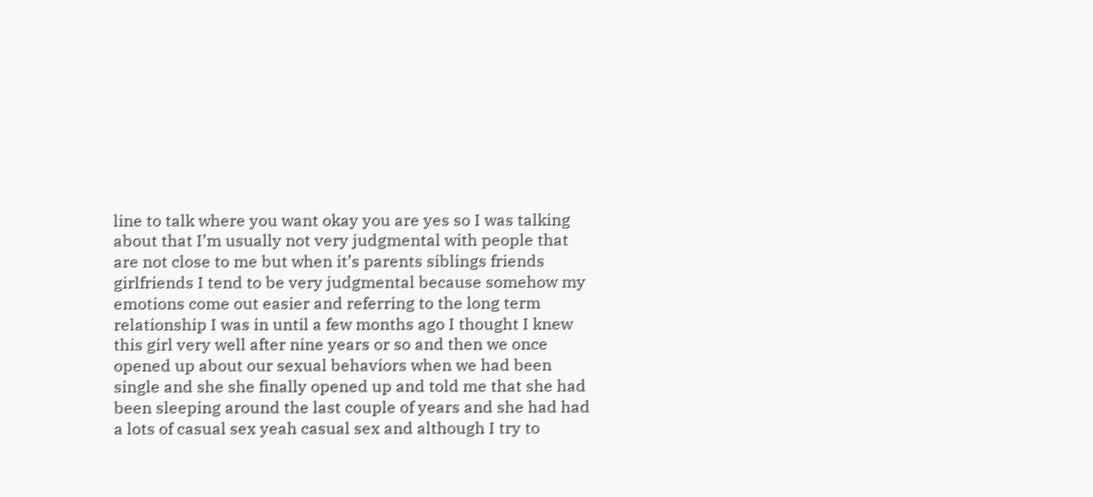line to talk where you want okay you are yes so I was talking about that I’m usually not very judgmental with people that are not close to me but when it’s parents siblings friends girlfriends I tend to be very judgmental because somehow my emotions come out easier and referring to the long term relationship I was in until a few months ago I thought I knew this girl very well after nine years or so and then we once opened up about our sexual behaviors when we had been single and she she finally opened up and told me that she had been sleeping around the last couple of years and she had had a lots of casual sex yeah casual sex and although I try to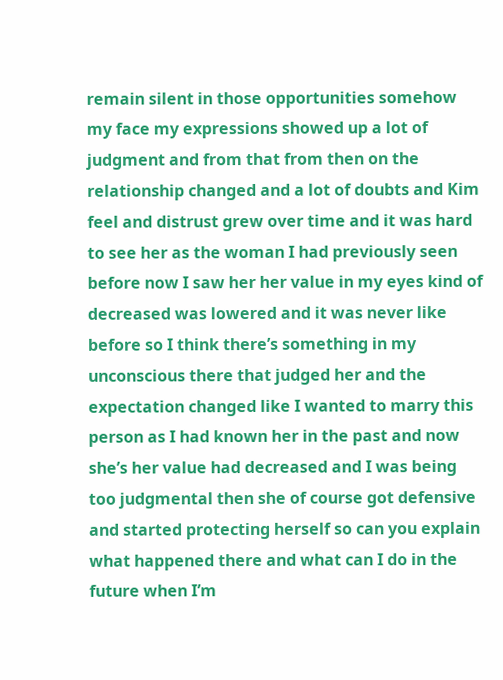remain silent in those opportunities somehow my face my expressions showed up a lot of judgment and from that from then on the relationship changed and a lot of doubts and Kim feel and distrust grew over time and it was hard to see her as the woman I had previously seen before now I saw her her value in my eyes kind of decreased was lowered and it was never like before so I think there’s something in my unconscious there that judged her and the expectation changed like I wanted to marry this person as I had known her in the past and now she’s her value had decreased and I was being too judgmental then she of course got defensive and started protecting herself so can you explain what happened there and what can I do in the future when I’m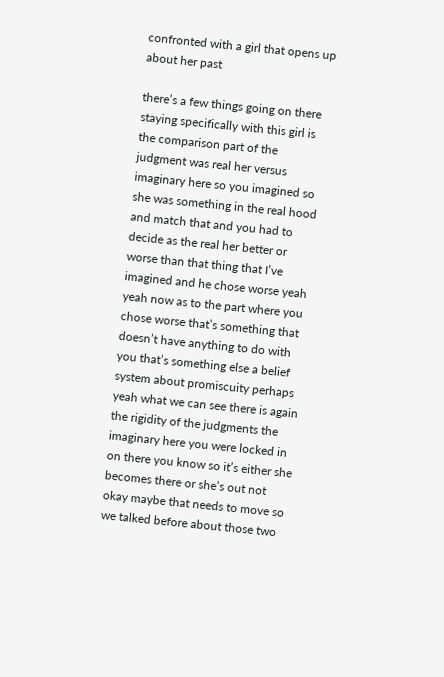confronted with a girl that opens up about her past

there’s a few things going on there staying specifically with this girl is the comparison part of the judgment was real her versus imaginary here so you imagined so she was something in the real hood and match that and you had to decide as the real her better or worse than that thing that I’ve imagined and he chose worse yeah yeah now as to the part where you chose worse that’s something that doesn’t have anything to do with you that’s something else a belief system about promiscuity perhaps yeah what we can see there is again the rigidity of the judgments the imaginary here you were locked in on there you know so it’s either she becomes there or she’s out not okay maybe that needs to move so we talked before about those two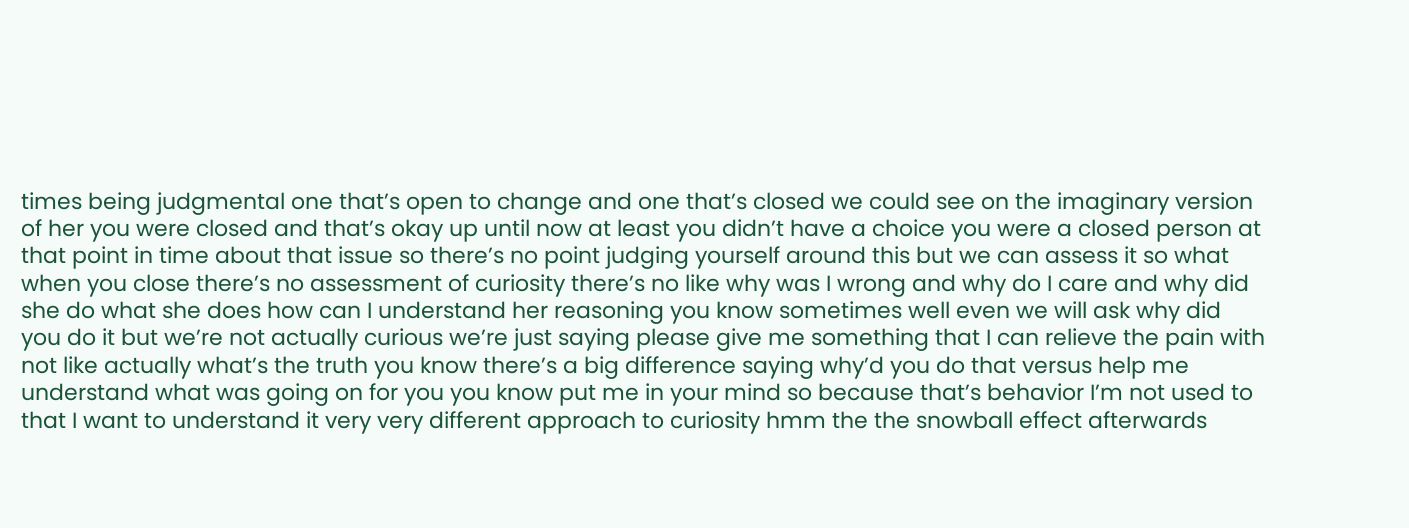times being judgmental one that’s open to change and one that’s closed we could see on the imaginary version of her you were closed and that’s okay up until now at least you didn’t have a choice you were a closed person at that point in time about that issue so there’s no point judging yourself around this but we can assess it so what when you close there’s no assessment of curiosity there’s no like why was I wrong and why do I care and why did she do what she does how can I understand her reasoning you know sometimes well even we will ask why did you do it but we’re not actually curious we’re just saying please give me something that I can relieve the pain with not like actually what’s the truth you know there’s a big difference saying why’d you do that versus help me understand what was going on for you you know put me in your mind so because that’s behavior I’m not used to that I want to understand it very very different approach to curiosity hmm the the snowball effect afterwards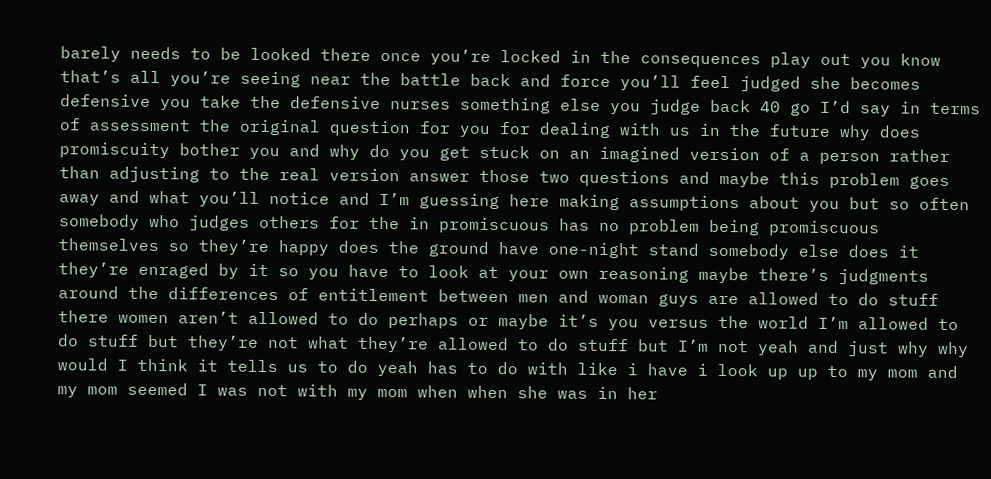barely needs to be looked there once you’re locked in the consequences play out you know that’s all you’re seeing near the battle back and force you’ll feel judged she becomes defensive you take the defensive nurses something else you judge back 40 go I’d say in terms of assessment the original question for you for dealing with us in the future why does promiscuity bother you and why do you get stuck on an imagined version of a person rather than adjusting to the real version answer those two questions and maybe this problem goes away and what you’ll notice and I’m guessing here making assumptions about you but so often somebody who judges others for the in promiscuous has no problem being promiscuous themselves so they’re happy does the ground have one-night stand somebody else does it they’re enraged by it so you have to look at your own reasoning maybe there’s judgments around the differences of entitlement between men and woman guys are allowed to do stuff there women aren’t allowed to do perhaps or maybe it’s you versus the world I’m allowed to do stuff but they’re not what they’re allowed to do stuff but I’m not yeah and just why why would I think it tells us to do yeah has to do with like i have i look up up to my mom and my mom seemed I was not with my mom when when she was in her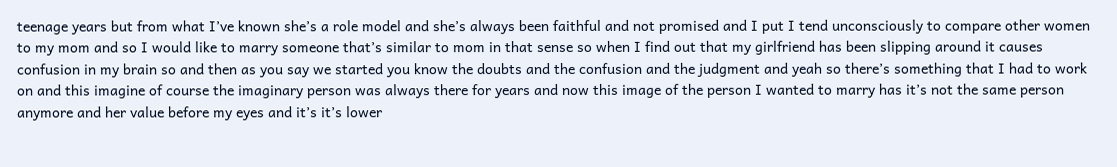teenage years but from what I’ve known she’s a role model and she’s always been faithful and not promised and I put I tend unconsciously to compare other women to my mom and so I would like to marry someone that’s similar to mom in that sense so when I find out that my girlfriend has been slipping around it causes confusion in my brain so and then as you say we started you know the doubts and the confusion and the judgment and yeah so there’s something that I had to work on and this imagine of course the imaginary person was always there for years and now this image of the person I wanted to marry has it’s not the same person anymore and her value before my eyes and it’s it’s lower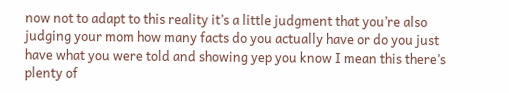now not to adapt to this reality it’s a little judgment that you’re also judging your mom how many facts do you actually have or do you just have what you were told and showing yep you know I mean this there’s plenty of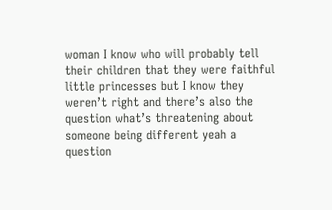woman I know who will probably tell their children that they were faithful little princesses but I know they weren’t right and there’s also the question what’s threatening about someone being different yeah a question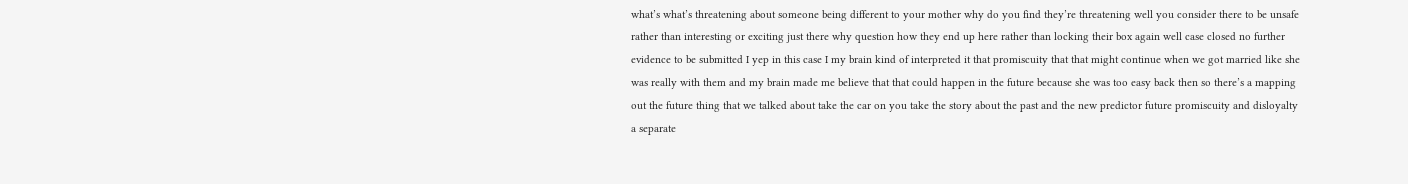what’s what’s threatening about someone being different to your mother why do you find they’re threatening well you consider there to be unsafe rather than interesting or exciting just there why question how they end up here rather than locking their box again well case closed no further evidence to be submitted I yep in this case I my brain kind of interpreted it that promiscuity that that might continue when we got married like she was really with them and my brain made me believe that that could happen in the future because she was too easy back then so there’s a mapping out the future thing that we talked about take the car on you take the story about the past and the new predictor future promiscuity and disloyalty a separate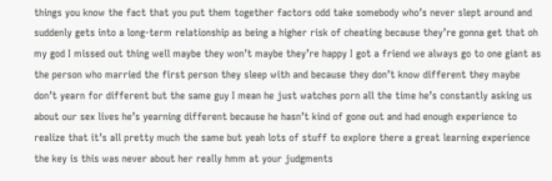things you know the fact that you put them together factors odd take somebody who’s never slept around and suddenly gets into a long-term relationship as being a higher risk of cheating because they’re gonna get that oh my god I missed out thing well maybe they won’t maybe they’re happy I got a friend we always go to one giant as the person who married the first person they sleep with and because they don’t know different they maybe don’t yearn for different but the same guy I mean he just watches porn all the time he’s constantly asking us about our sex lives he’s yearning different because he hasn’t kind of gone out and had enough experience to realize that it’s all pretty much the same but yeah lots of stuff to explore there a great learning experience the key is this was never about her really hmm at your judgments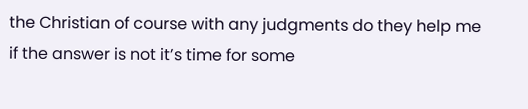the Christian of course with any judgments do they help me if the answer is not it’s time for some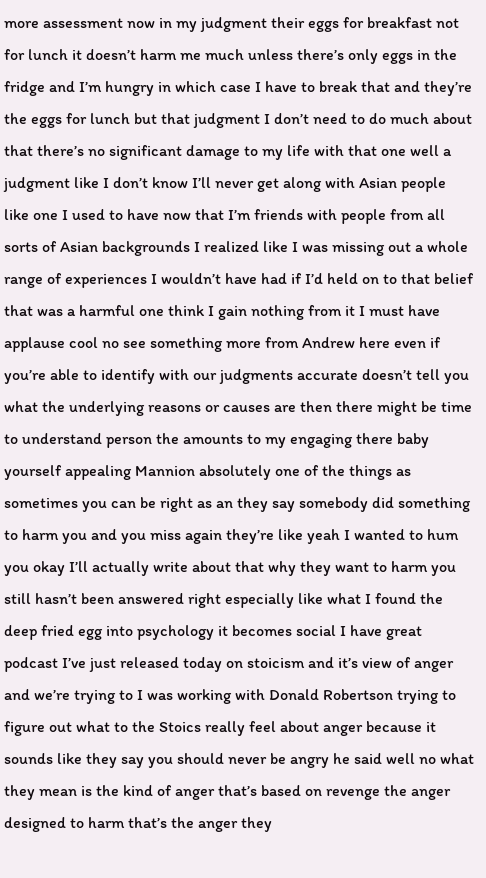more assessment now in my judgment their eggs for breakfast not for lunch it doesn’t harm me much unless there’s only eggs in the fridge and I’m hungry in which case I have to break that and they’re the eggs for lunch but that judgment I don’t need to do much about that there’s no significant damage to my life with that one well a judgment like I don’t know I’ll never get along with Asian people like one I used to have now that I’m friends with people from all sorts of Asian backgrounds I realized like I was missing out a whole range of experiences I wouldn’t have had if I’d held on to that belief that was a harmful one think I gain nothing from it I must have applause cool no see something more from Andrew here even if you’re able to identify with our judgments accurate doesn’t tell you what the underlying reasons or causes are then there might be time to understand person the amounts to my engaging there baby yourself appealing Mannion absolutely one of the things as sometimes you can be right as an they say somebody did something to harm you and you miss again they’re like yeah I wanted to hum you okay I’ll actually write about that why they want to harm you still hasn’t been answered right especially like what I found the deep fried egg into psychology it becomes social I have great podcast I’ve just released today on stoicism and it’s view of anger and we’re trying to I was working with Donald Robertson trying to figure out what to the Stoics really feel about anger because it sounds like they say you should never be angry he said well no what they mean is the kind of anger that’s based on revenge the anger designed to harm that’s the anger they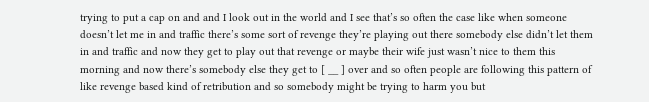trying to put a cap on and and I look out in the world and I see that’s so often the case like when someone doesn’t let me in and traffic there’s some sort of revenge they’re playing out there somebody else didn’t let them in and traffic and now they get to play out that revenge or maybe their wife just wasn’t nice to them this morning and now there’s somebody else they get to [ __ ] over and so often people are following this pattern of like revenge based kind of retribution and so somebody might be trying to harm you but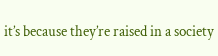it’s because they’re raised in a society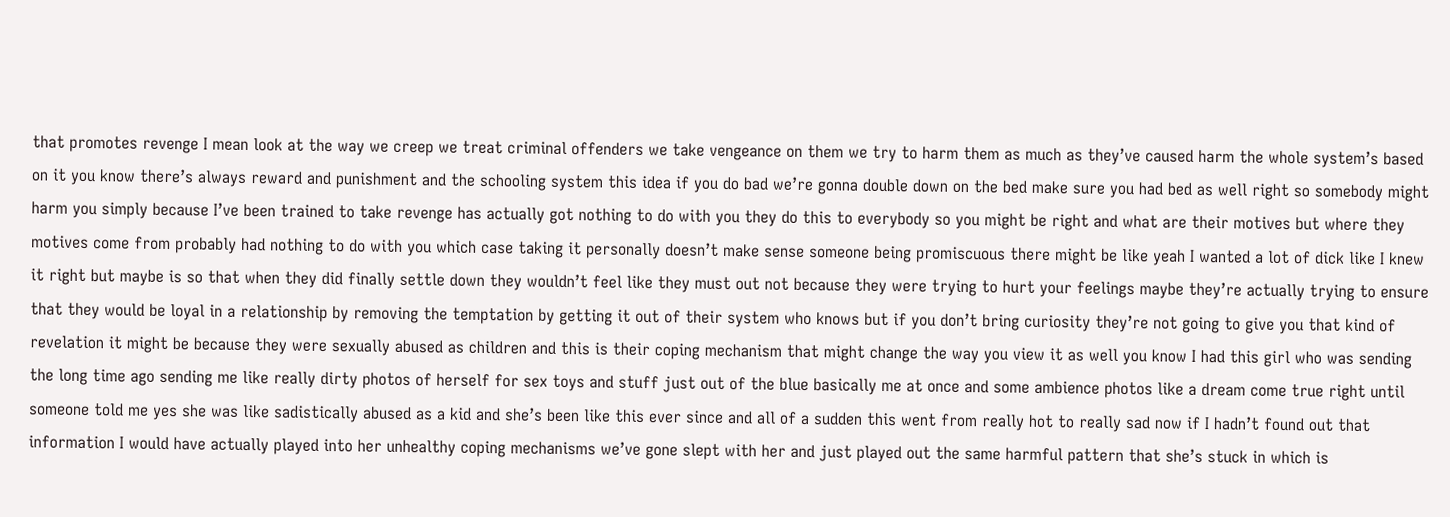that promotes revenge I mean look at the way we creep we treat criminal offenders we take vengeance on them we try to harm them as much as they’ve caused harm the whole system’s based on it you know there’s always reward and punishment and the schooling system this idea if you do bad we’re gonna double down on the bed make sure you had bed as well right so somebody might harm you simply because I’ve been trained to take revenge has actually got nothing to do with you they do this to everybody so you might be right and what are their motives but where they motives come from probably had nothing to do with you which case taking it personally doesn’t make sense someone being promiscuous there might be like yeah I wanted a lot of dick like I knew it right but maybe is so that when they did finally settle down they wouldn’t feel like they must out not because they were trying to hurt your feelings maybe they’re actually trying to ensure that they would be loyal in a relationship by removing the temptation by getting it out of their system who knows but if you don’t bring curiosity they’re not going to give you that kind of revelation it might be because they were sexually abused as children and this is their coping mechanism that might change the way you view it as well you know I had this girl who was sending the long time ago sending me like really dirty photos of herself for sex toys and stuff just out of the blue basically me at once and some ambience photos like a dream come true right until someone told me yes she was like sadistically abused as a kid and she’s been like this ever since and all of a sudden this went from really hot to really sad now if I hadn’t found out that information I would have actually played into her unhealthy coping mechanisms we’ve gone slept with her and just played out the same harmful pattern that she’s stuck in which is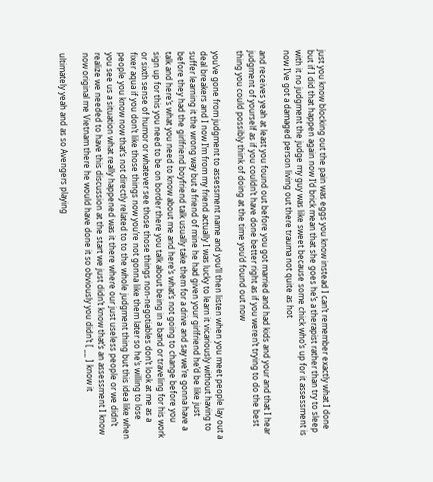just you know blocking out the pain was eggs you know instead I can’t remember exactly what I done but if I did that happen again now I’d brick mean that she goes he’s a therapist rather than try to sleep with it no judgment the judge my guy was like sweet because some chick who’s up for it assessment is now I’ve got a damaged person living out there trauma not quite as hot

and receives yeah at least you found out before you got married and had kids and your and that I hear judgment of yourself as if you couldn’t have done better right as if you weren’t trying to do the best thing you could possibly think of doing at the time you’d found out now

you’ve gone from judgment to assessment name and you’ll then listen when you meet people lay out a deal breakers and I now I’m from my friend actually I was lucky to learn it vicariously without having to suffer learning it the wrong way but a friend of mine he had given your girlfriend he’d be like just before they had the girlfriend boyfriend talk usually take them for a drive and say we’re gonna have a talk and here’s what you need to know about me and here’s what’s not going to change before you sign up for this you need to be on border there you talk about being in a band or traveling for his work or sixth sense of humor or whatever see those those things non-negotiables don’t look at me as a fixer aqua if you don’t like those things now you’re not gonna like them later so he’s willing to lose people you know now that’s not directly related to to the whole judgment thing but this idea like when you see us a situation what really happened was it there where our just useless people or we didn’t realize we needed to have this discussion at the start we just didn’t know that’s an assessment I know now original me Vietnam there he would have done it so obviously you didn’t [ __ ] know it

ultimately yeah and as so Avengers playing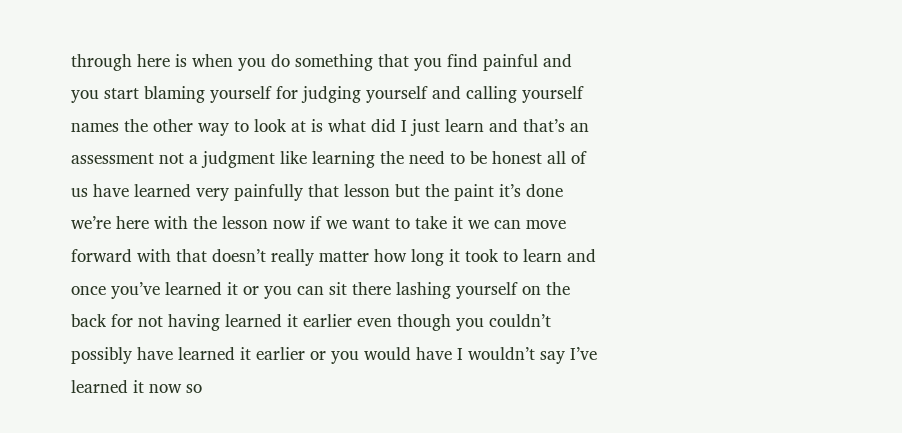through here is when you do something that you find painful and you start blaming yourself for judging yourself and calling yourself names the other way to look at is what did I just learn and that’s an assessment not a judgment like learning the need to be honest all of us have learned very painfully that lesson but the paint it’s done we’re here with the lesson now if we want to take it we can move forward with that doesn’t really matter how long it took to learn and once you’ve learned it or you can sit there lashing yourself on the back for not having learned it earlier even though you couldn’t possibly have learned it earlier or you would have I wouldn’t say I’ve learned it now so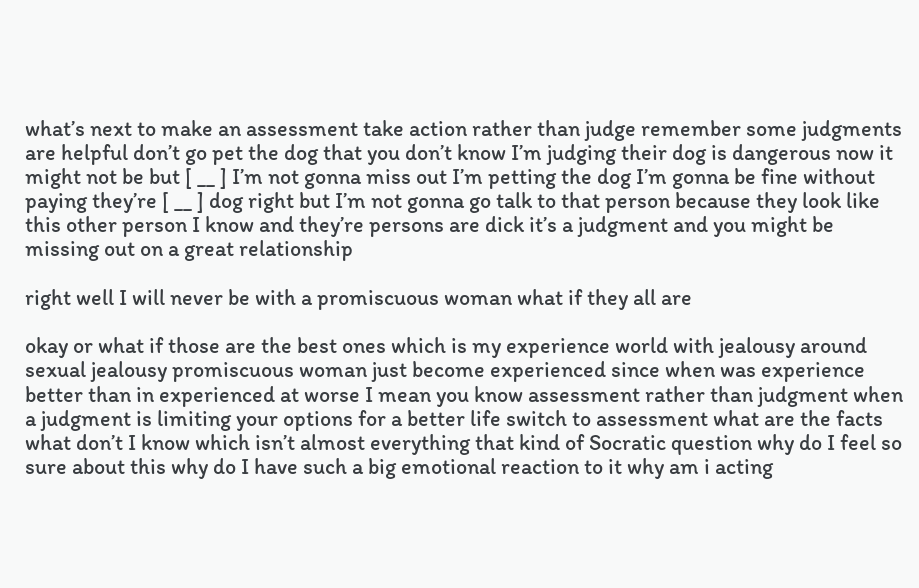what’s next to make an assessment take action rather than judge remember some judgments are helpful don’t go pet the dog that you don’t know I’m judging their dog is dangerous now it might not be but [ __ ] I’m not gonna miss out I’m petting the dog I’m gonna be fine without paying they’re [ __ ] dog right but I’m not gonna go talk to that person because they look like this other person I know and they’re persons are dick it’s a judgment and you might be missing out on a great relationship

right well I will never be with a promiscuous woman what if they all are

okay or what if those are the best ones which is my experience world with jealousy around sexual jealousy promiscuous woman just become experienced since when was experience better than in experienced at worse I mean you know assessment rather than judgment when a judgment is limiting your options for a better life switch to assessment what are the facts what don’t I know which isn’t almost everything that kind of Socratic question why do I feel so sure about this why do I have such a big emotional reaction to it why am i acting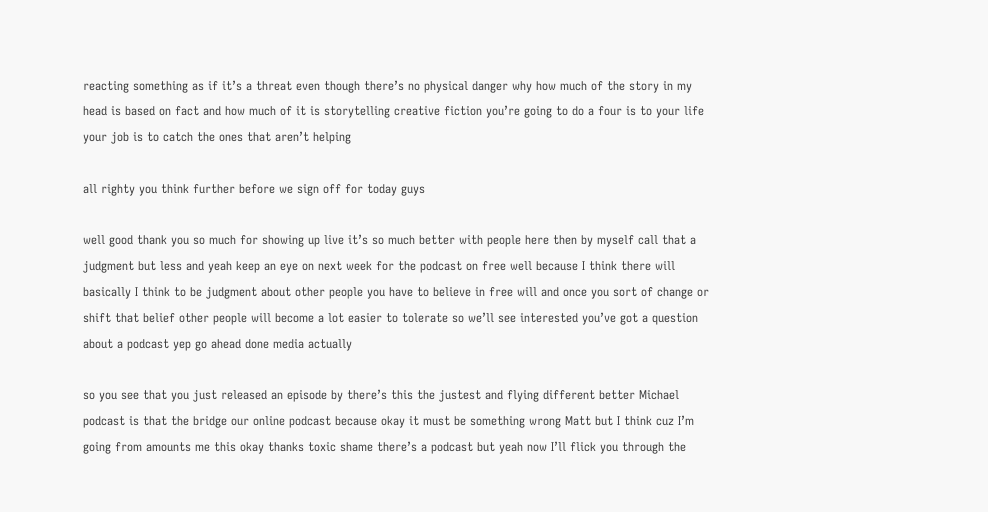reacting something as if it’s a threat even though there’s no physical danger why how much of the story in my head is based on fact and how much of it is storytelling creative fiction you’re going to do a four is to your life your job is to catch the ones that aren’t helping

all righty you think further before we sign off for today guys

well good thank you so much for showing up live it’s so much better with people here then by myself call that a judgment but less and yeah keep an eye on next week for the podcast on free well because I think there will basically I think to be judgment about other people you have to believe in free will and once you sort of change or shift that belief other people will become a lot easier to tolerate so we’ll see interested you’ve got a question about a podcast yep go ahead done media actually

so you see that you just released an episode by there’s this the justest and flying different better Michael podcast is that the bridge our online podcast because okay it must be something wrong Matt but I think cuz I’m going from amounts me this okay thanks toxic shame there’s a podcast but yeah now I’ll flick you through the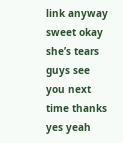link anyway sweet okay she’s tears guys see you next time thanks yes yeah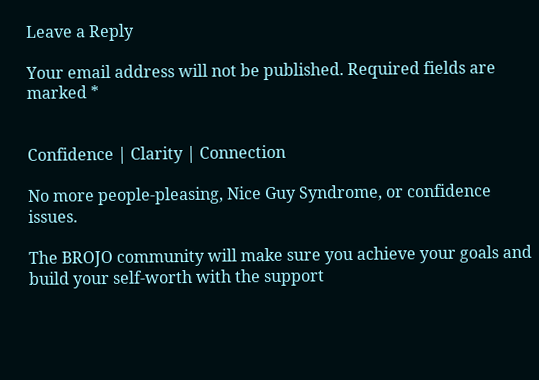Leave a Reply

Your email address will not be published. Required fields are marked *


Confidence | Clarity | Connection

No more people-pleasing, Nice Guy Syndrome, or confidence issues.

The BROJO community will make sure you achieve your goals and build your self-worth with the support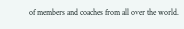of members and coaches from all over the world.